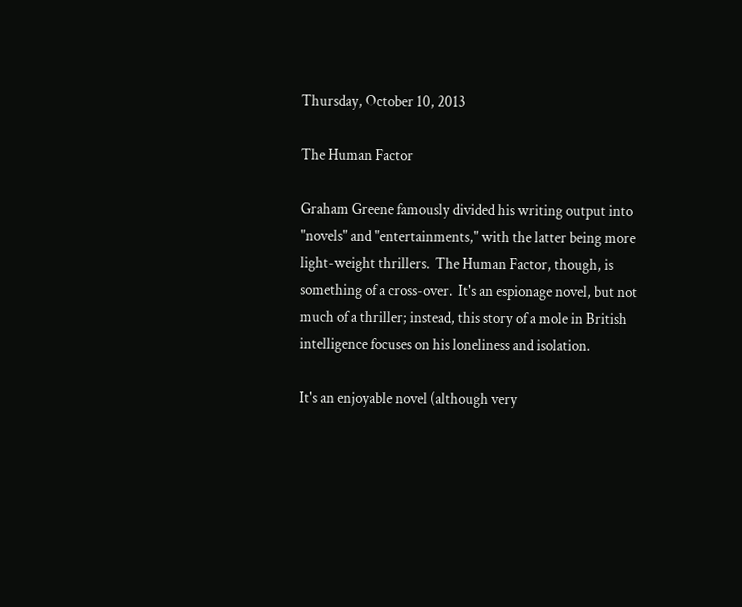Thursday, October 10, 2013

The Human Factor

Graham Greene famously divided his writing output into "novels" and "entertainments," with the latter being more light-weight thrillers.  The Human Factor, though, is something of a cross-over.  It's an espionage novel, but not much of a thriller; instead, this story of a mole in British intelligence focuses on his loneliness and isolation.

It's an enjoyable novel (although very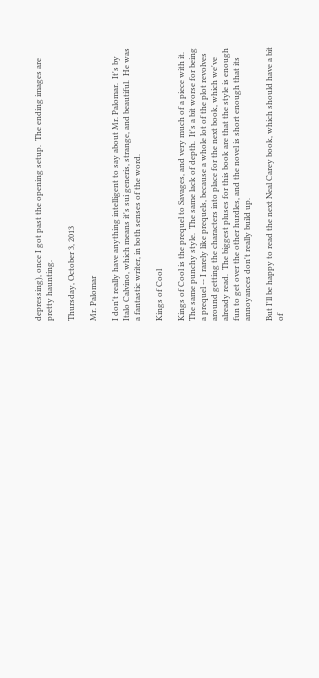depressing), once I got past the opening setup.  The ending images are pretty haunting.

Thursday, October 3, 2013

Mr. Palomar

I don't really have anything intelligent to say about Mr. Palomar.  It's by Italo Calvino, which means it's sui generis, strange, and beautiful.  He was a fantastic writer, in both senses of the word.

Kings of Cool

Kings of Cool is the prequel to Savages, and very much of a piece with it.  The same punchy style.  The same lack of depth.  It's a bit worse for being a prequel -- I rarely like prequels, because a whole lot of the plot revolves around getting the characters into place for the next book, which we've already read.  The biggest pluses for this book are that the style is enough fun to get over the other hurdles, and the novel is short enough that its annoyances don't really build up.

But I'll be happy to read the next Neal Carey book, which should have a bit of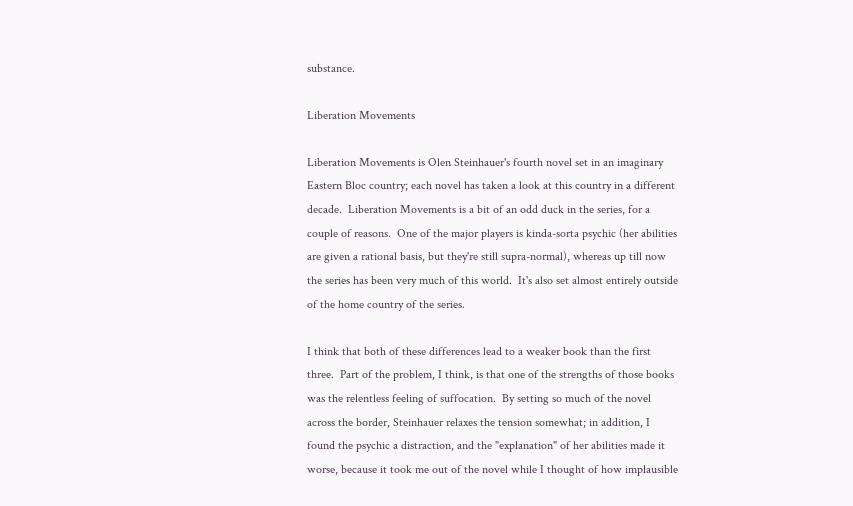substance.

Liberation Movements

Liberation Movements is Olen Steinhauer's fourth novel set in an imaginary Eastern Bloc country; each novel has taken a look at this country in a different decade.  Liberation Movements is a bit of an odd duck in the series, for a couple of reasons.  One of the major players is kinda-sorta psychic (her abilities are given a rational basis, but they're still supra-normal), whereas up till now the series has been very much of this world.  It's also set almost entirely outside of the home country of the series.

I think that both of these differences lead to a weaker book than the first three.  Part of the problem, I think, is that one of the strengths of those books was the relentless feeling of suffocation.  By setting so much of the novel across the border, Steinhauer relaxes the tension somewhat; in addition, I found the psychic a distraction, and the "explanation" of her abilities made it worse, because it took me out of the novel while I thought of how implausible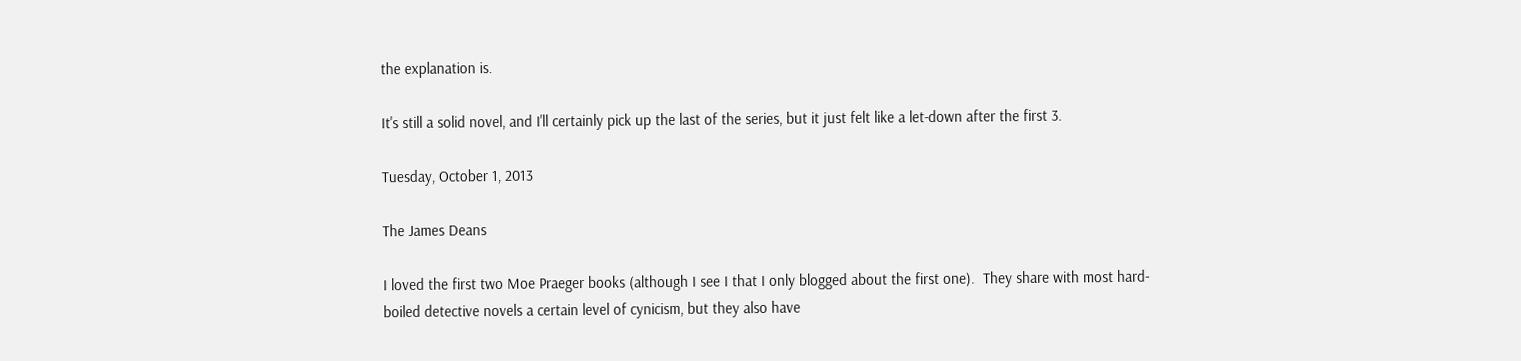the explanation is.

It's still a solid novel, and I'll certainly pick up the last of the series, but it just felt like a let-down after the first 3.

Tuesday, October 1, 2013

The James Deans

I loved the first two Moe Praeger books (although I see I that I only blogged about the first one).  They share with most hard-boiled detective novels a certain level of cynicism, but they also have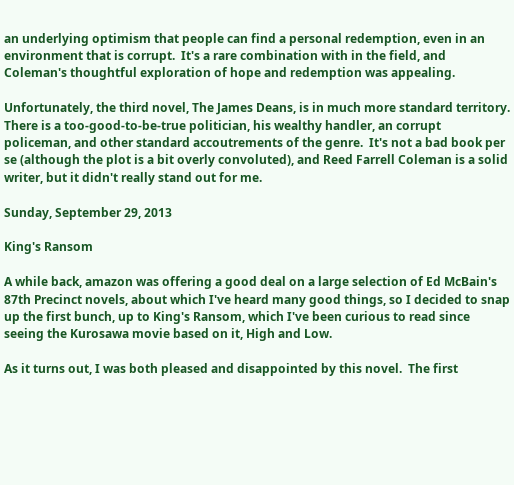an underlying optimism that people can find a personal redemption, even in an environment that is corrupt.  It's a rare combination with in the field, and Coleman's thoughtful exploration of hope and redemption was appealing.

Unfortunately, the third novel, The James Deans, is in much more standard territory.  There is a too-good-to-be-true politician, his wealthy handler, an corrupt policeman, and other standard accoutrements of the genre.  It's not a bad book per se (although the plot is a bit overly convoluted), and Reed Farrell Coleman is a solid writer, but it didn't really stand out for me.

Sunday, September 29, 2013

King's Ransom

A while back, amazon was offering a good deal on a large selection of Ed McBain's 87th Precinct novels, about which I've heard many good things, so I decided to snap up the first bunch, up to King's Ransom, which I've been curious to read since seeing the Kurosawa movie based on it, High and Low.

As it turns out, I was both pleased and disappointed by this novel.  The first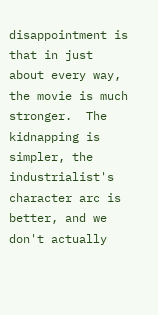disappointment is that in just about every way, the movie is much stronger.  The kidnapping is simpler, the industrialist's character arc is better, and we don't actually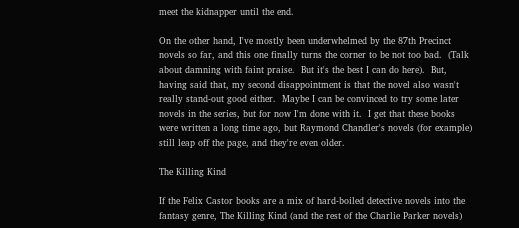meet the kidnapper until the end.

On the other hand, I've mostly been underwhelmed by the 87th Precinct novels so far, and this one finally turns the corner to be not too bad.  (Talk about damning with faint praise.  But it's the best I can do here).  But, having said that, my second disappointment is that the novel also wasn't really stand-out good either.  Maybe I can be convinced to try some later novels in the series, but for now I'm done with it.  I get that these books were written a long time ago, but Raymond Chandler's novels (for example) still leap off the page, and they're even older.

The Killing Kind

If the Felix Castor books are a mix of hard-boiled detective novels into the fantasy genre, The Killing Kind (and the rest of the Charlie Parker novels)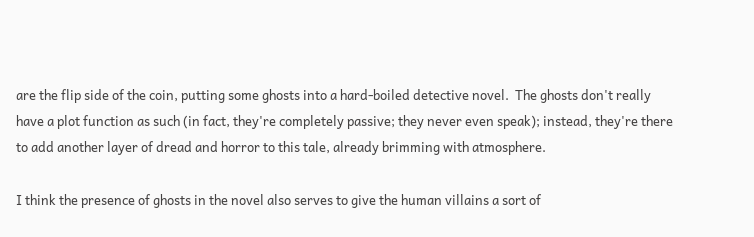are the flip side of the coin, putting some ghosts into a hard-boiled detective novel.  The ghosts don't really have a plot function as such (in fact, they're completely passive; they never even speak); instead, they're there to add another layer of dread and horror to this tale, already brimming with atmosphere.

I think the presence of ghosts in the novel also serves to give the human villains a sort of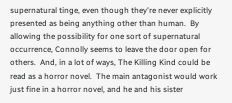supernatural tinge, even though they're never explicitly presented as being anything other than human.  By allowing the possibility for one sort of supernatural occurrence, Connolly seems to leave the door open for others.  And, in a lot of ways, The Killing Kind could be read as a horror novel.  The main antagonist would work just fine in a horror novel, and he and his sister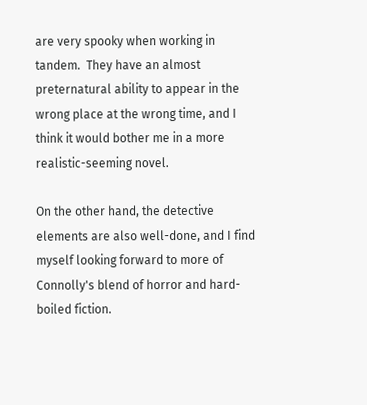are very spooky when working in tandem.  They have an almost preternatural ability to appear in the wrong place at the wrong time, and I think it would bother me in a more realistic-seeming novel.

On the other hand, the detective elements are also well-done, and I find myself looking forward to more of Connolly's blend of horror and hard-boiled fiction.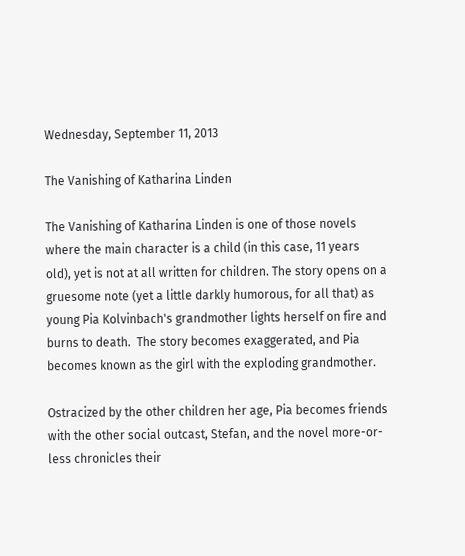Wednesday, September 11, 2013

The Vanishing of Katharina Linden

The Vanishing of Katharina Linden is one of those novels where the main character is a child (in this case, 11 years old), yet is not at all written for children. The story opens on a gruesome note (yet a little darkly humorous, for all that) as young Pia Kolvinbach's grandmother lights herself on fire and burns to death.  The story becomes exaggerated, and Pia becomes known as the girl with the exploding grandmother.

Ostracized by the other children her age, Pia becomes friends with the other social outcast, Stefan, and the novel more-or-less chronicles their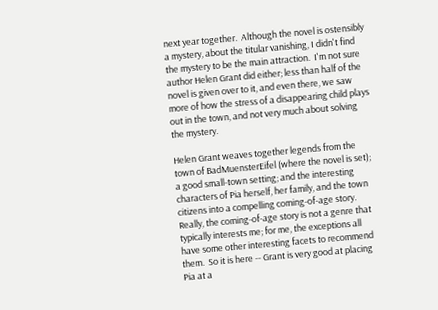next year together.  Although the novel is ostensibly a mystery, about the titular vanishing, I didn't find the mystery to be the main attraction.  I'm not sure author Helen Grant did either; less than half of the novel is given over to it, and even there, we saw more of how the stress of a disappearing child plays out in the town, and not very much about solving the mystery.

Helen Grant weaves together legends from the town of BadMuensterEifel (where the novel is set); a good small-town setting; and the interesting characters of Pia herself, her family, and the town citizens into a compelling coming-of-age story.  Really, the coming-of-age story is not a genre that typically interests me; for me, the exceptions all have some other interesting facets to recommend them.  So it is here -- Grant is very good at placing Pia at a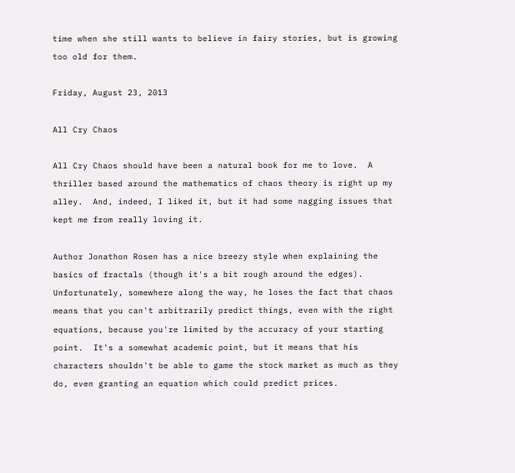time when she still wants to believe in fairy stories, but is growing too old for them.

Friday, August 23, 2013

All Cry Chaos

All Cry Chaos should have been a natural book for me to love.  A thriller based around the mathematics of chaos theory is right up my alley.  And, indeed, I liked it, but it had some nagging issues that kept me from really loving it.

Author Jonathon Rosen has a nice breezy style when explaining the basics of fractals (though it's a bit rough around the edges).  Unfortunately, somewhere along the way, he loses the fact that chaos means that you can't arbitrarily predict things, even with the right equations, because you're limited by the accuracy of your starting point.  It's a somewhat academic point, but it means that his characters shouldn't be able to game the stock market as much as they do, even granting an equation which could predict prices.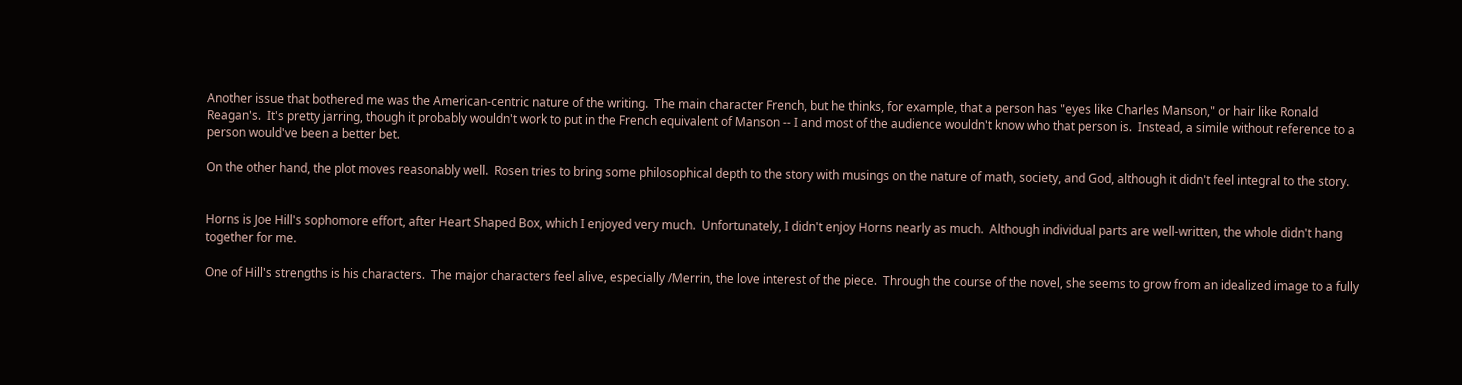Another issue that bothered me was the American-centric nature of the writing.  The main character French, but he thinks, for example, that a person has "eyes like Charles Manson," or hair like Ronald Reagan's.  It's pretty jarring, though it probably wouldn't work to put in the French equivalent of Manson -- I and most of the audience wouldn't know who that person is.  Instead, a simile without reference to a person would've been a better bet.

On the other hand, the plot moves reasonably well.  Rosen tries to bring some philosophical depth to the story with musings on the nature of math, society, and God, although it didn't feel integral to the story.


Horns is Joe Hill's sophomore effort, after Heart Shaped Box, which I enjoyed very much.  Unfortunately, I didn't enjoy Horns nearly as much.  Although individual parts are well-written, the whole didn't hang together for me.

One of Hill's strengths is his characters.  The major characters feel alive, especially /Merrin, the love interest of the piece.  Through the course of the novel, she seems to grow from an idealized image to a fully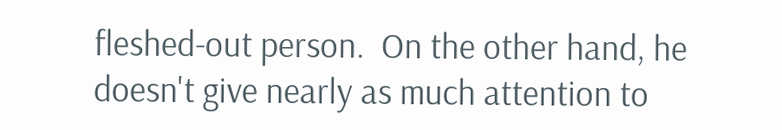fleshed-out person.  On the other hand, he doesn't give nearly as much attention to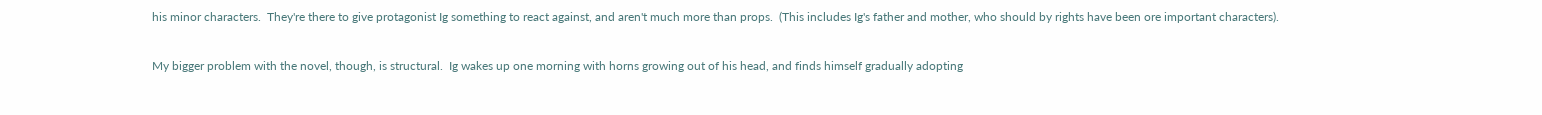his minor characters.  They're there to give protagonist Ig something to react against, and aren't much more than props.  (This includes Ig's father and mother, who should by rights have been ore important characters).

My bigger problem with the novel, though, is structural.  Ig wakes up one morning with horns growing out of his head, and finds himself gradually adopting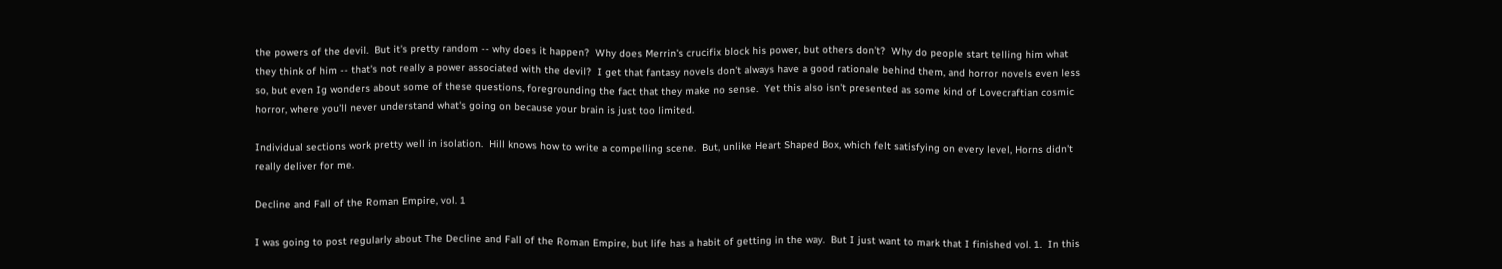the powers of the devil.  But it's pretty random -- why does it happen?  Why does Merrin's crucifix block his power, but others don't?  Why do people start telling him what they think of him -- that's not really a power associated with the devil?  I get that fantasy novels don't always have a good rationale behind them, and horror novels even less so, but even Ig wonders about some of these questions, foregrounding the fact that they make no sense.  Yet this also isn't presented as some kind of Lovecraftian cosmic horror, where you'll never understand what's going on because your brain is just too limited.

Individual sections work pretty well in isolation.  Hill knows how to write a compelling scene.  But, unlike Heart Shaped Box, which felt satisfying on every level, Horns didn't really deliver for me.

Decline and Fall of the Roman Empire, vol. 1

I was going to post regularly about The Decline and Fall of the Roman Empire, but life has a habit of getting in the way.  But I just want to mark that I finished vol. 1.  In this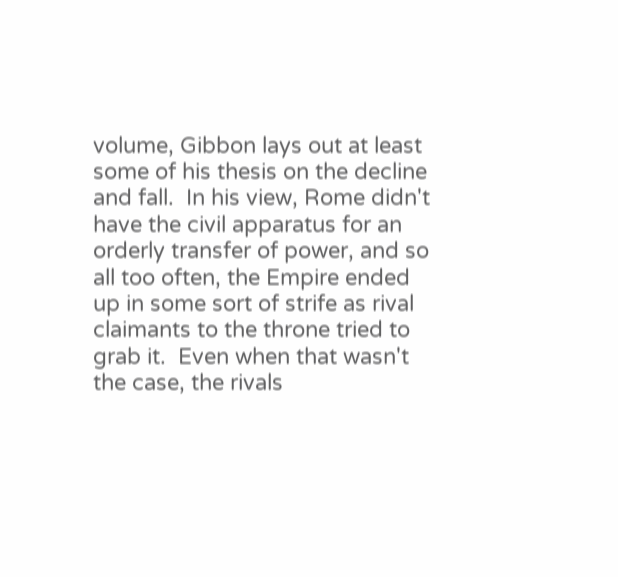volume, Gibbon lays out at least some of his thesis on the decline and fall.  In his view, Rome didn't have the civil apparatus for an orderly transfer of power, and so all too often, the Empire ended up in some sort of strife as rival claimants to the throne tried to grab it.  Even when that wasn't the case, the rivals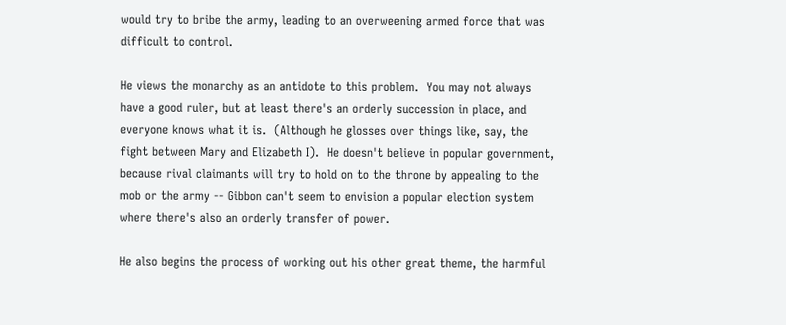would try to bribe the army, leading to an overweening armed force that was difficult to control.

He views the monarchy as an antidote to this problem.  You may not always have a good ruler, but at least there's an orderly succession in place, and everyone knows what it is.  (Although he glosses over things like, say, the fight between Mary and Elizabeth I).  He doesn't believe in popular government, because rival claimants will try to hold on to the throne by appealing to the mob or the army -- Gibbon can't seem to envision a popular election system where there's also an orderly transfer of power.

He also begins the process of working out his other great theme, the harmful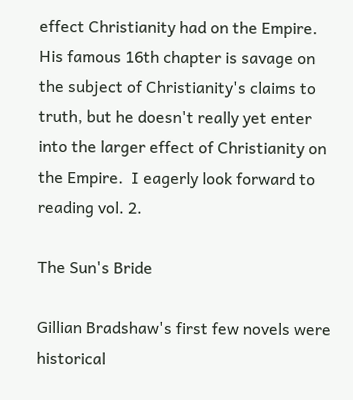effect Christianity had on the Empire.  His famous 16th chapter is savage on the subject of Christianity's claims to truth, but he doesn't really yet enter into the larger effect of Christianity on the Empire.  I eagerly look forward to reading vol. 2.

The Sun's Bride

Gillian Bradshaw's first few novels were historical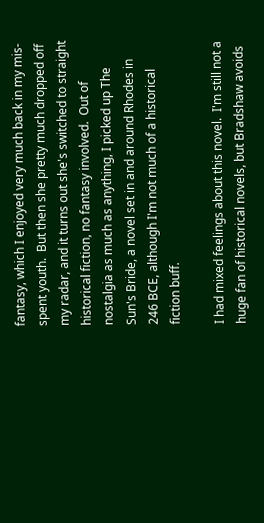fantasy, which I enjoyed very much back in my mis-spent youth.  But then she pretty much dropped off my radar, and it turns out she's switched to straight historical fiction, no fantasy involved.  Out of nostalgia as much as anything, I picked up The Sun's Bride, a novel set in and around Rhodes in 246 BCE, although I'm not much of a historical fiction buff.

I had mixed feelings about this novel.  I'm still not a huge fan of historical novels, but Bradshaw avoids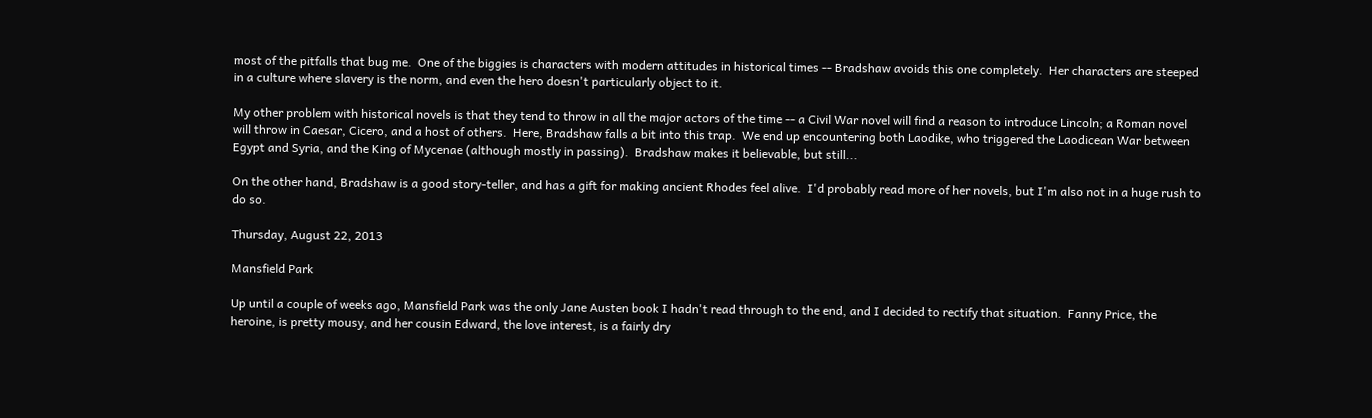most of the pitfalls that bug me.  One of the biggies is characters with modern attitudes in historical times -- Bradshaw avoids this one completely.  Her characters are steeped in a culture where slavery is the norm, and even the hero doesn't particularly object to it.

My other problem with historical novels is that they tend to throw in all the major actors of the time -- a Civil War novel will find a reason to introduce Lincoln; a Roman novel will throw in Caesar, Cicero, and a host of others.  Here, Bradshaw falls a bit into this trap.  We end up encountering both Laodike, who triggered the Laodicean War between Egypt and Syria, and the King of Mycenae (although mostly in passing).  Bradshaw makes it believable, but still...

On the other hand, Bradshaw is a good story-teller, and has a gift for making ancient Rhodes feel alive.  I'd probably read more of her novels, but I'm also not in a huge rush to do so.

Thursday, August 22, 2013

Mansfield Park

Up until a couple of weeks ago, Mansfield Park was the only Jane Austen book I hadn't read through to the end, and I decided to rectify that situation.  Fanny Price, the heroine, is pretty mousy, and her cousin Edward, the love interest, is a fairly dry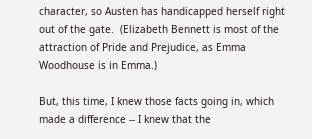character, so Austen has handicapped herself right out of the gate.  (Elizabeth Bennett is most of the attraction of Pride and Prejudice, as Emma Woodhouse is in Emma.)

But, this time, I knew those facts going in, which made a difference -- I knew that the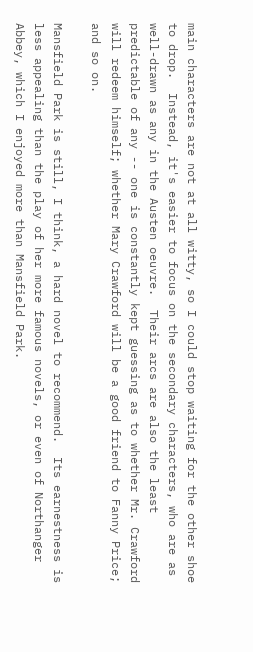main characters are not at all witty, so I could stop waiting for the other shoe to drop.  Instead, it's easier to focus on the secondary characters, who are as well-drawn as any in the Austen oeuvre.  Their arcs are also the least predictable of any -- one is constantly kept guessing as to whether Mr. Crawford will redeem himself; whether Mary Crawford will be a good friend to Fanny Price; and so on.

Mansfield Park is still, I think, a hard novel to recommend.  Its earnestness is less appealing than the play of her more famous novels, or even of Northanger Abbey, which I enjoyed more than Mansfield Park.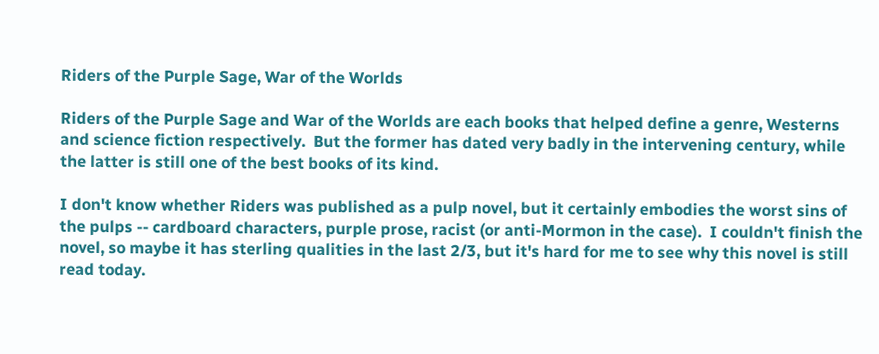Riders of the Purple Sage, War of the Worlds

Riders of the Purple Sage and War of the Worlds are each books that helped define a genre, Westerns and science fiction respectively.  But the former has dated very badly in the intervening century, while the latter is still one of the best books of its kind.

I don't know whether Riders was published as a pulp novel, but it certainly embodies the worst sins of the pulps -- cardboard characters, purple prose, racist (or anti-Mormon in the case).  I couldn't finish the novel, so maybe it has sterling qualities in the last 2/3, but it's hard for me to see why this novel is still read today.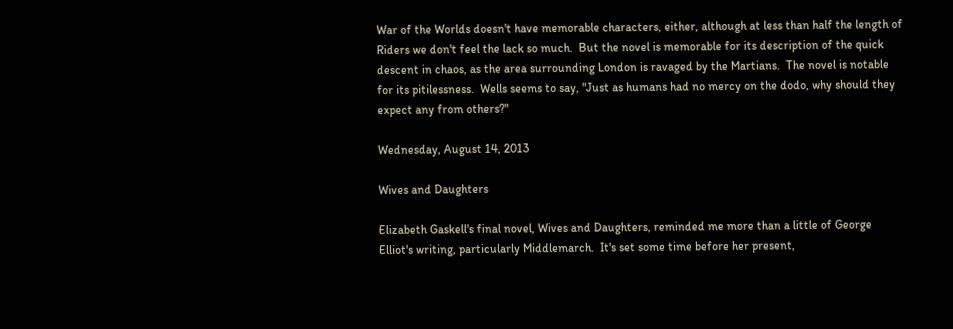War of the Worlds doesn't have memorable characters, either, although at less than half the length of Riders we don't feel the lack so much.  But the novel is memorable for its description of the quick descent in chaos, as the area surrounding London is ravaged by the Martians.  The novel is notable for its pitilessness.  Wells seems to say, "Just as humans had no mercy on the dodo, why should they expect any from others?"

Wednesday, August 14, 2013

Wives and Daughters

Elizabeth Gaskell's final novel, Wives and Daughters, reminded me more than a little of George Elliot's writing, particularly Middlemarch.  It's set some time before her present,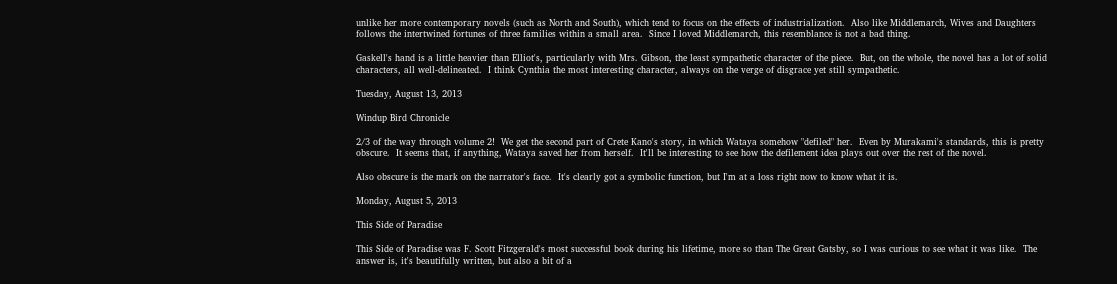unlike her more contemporary novels (such as North and South), which tend to focus on the effects of industrialization.  Also like Middlemarch, Wives and Daughters follows the intertwined fortunes of three families within a small area.  Since I loved Middlemarch, this resemblance is not a bad thing.

Gaskell's hand is a little heavier than Elliot's, particularly with Mrs. Gibson, the least sympathetic character of the piece.  But, on the whole, the novel has a lot of solid characters, all well-delineated.  I think Cynthia the most interesting character, always on the verge of disgrace yet still sympathetic.

Tuesday, August 13, 2013

Windup Bird Chronicle

2/3 of the way through volume 2!  We get the second part of Crete Kano's story, in which Wataya somehow "defiled" her.  Even by Murakami's standards, this is pretty obscure.  It seems that, if anything, Wataya saved her from herself.  It'll be interesting to see how the defilement idea plays out over the rest of the novel.

Also obscure is the mark on the narrator's face.  It's clearly got a symbolic function, but I'm at a loss right now to know what it is.

Monday, August 5, 2013

This Side of Paradise

This Side of Paradise was F. Scott Fitzgerald's most successful book during his lifetime, more so than The Great Gatsby, so I was curious to see what it was like.  The answer is, it's beautifully written, but also a bit of a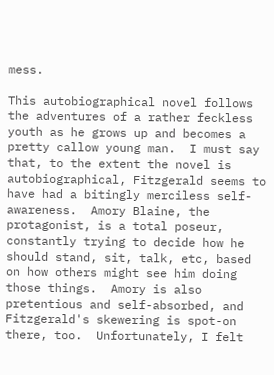mess.

This autobiographical novel follows the adventures of a rather feckless youth as he grows up and becomes a pretty callow young man.  I must say that, to the extent the novel is autobiographical, Fitzgerald seems to have had a bitingly merciless self-awareness.  Amory Blaine, the protagonist, is a total poseur, constantly trying to decide how he should stand, sit, talk, etc, based on how others might see him doing those things.  Amory is also pretentious and self-absorbed, and Fitzgerald's skewering is spot-on there, too.  Unfortunately, I felt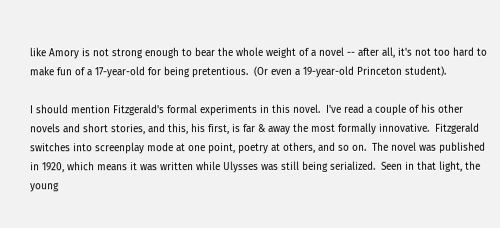like Amory is not strong enough to bear the whole weight of a novel -- after all, it's not too hard to make fun of a 17-year-old for being pretentious.  (Or even a 19-year-old Princeton student).

I should mention Fitzgerald's formal experiments in this novel.  I've read a couple of his other novels and short stories, and this, his first, is far & away the most formally innovative.  Fitzgerald switches into screenplay mode at one point, poetry at others, and so on.  The novel was published in 1920, which means it was written while Ulysses was still being serialized.  Seen in that light, the young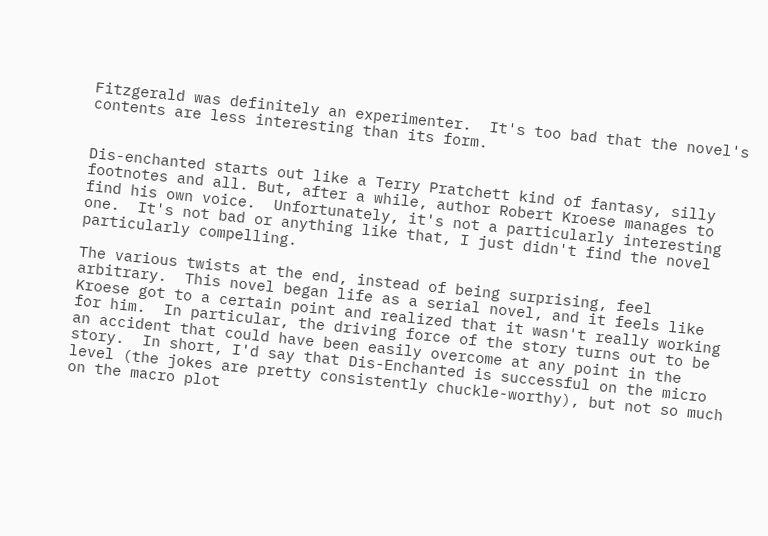Fitzgerald was definitely an experimenter.  It's too bad that the novel's contents are less interesting than its form.


Dis-enchanted starts out like a Terry Pratchett kind of fantasy, silly footnotes and all. But, after a while, author Robert Kroese manages to find his own voice.  Unfortunately, it's not a particularly interesting one.  It's not bad or anything like that, I just didn't find the novel particularly compelling.

The various twists at the end, instead of being surprising, feel arbitrary.  This novel began life as a serial novel, and it feels like Kroese got to a certain point and realized that it wasn't really working for him.  In particular, the driving force of the story turns out to be an accident that could have been easily overcome at any point in the story.  In short, I'd say that Dis-Enchanted is successful on the micro level (the jokes are pretty consistently chuckle-worthy), but not so much on the macro plot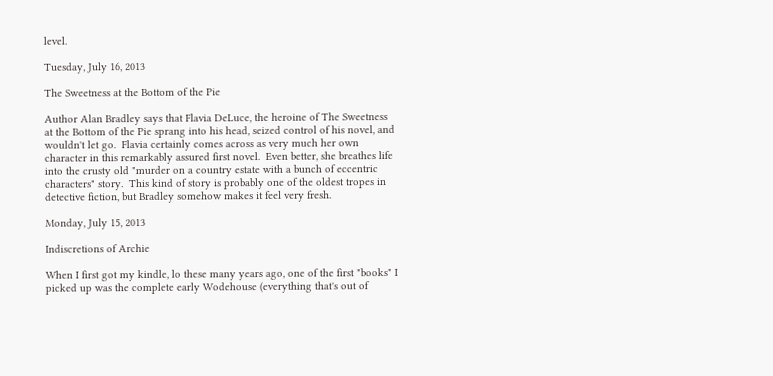level.

Tuesday, July 16, 2013

The Sweetness at the Bottom of the Pie

Author Alan Bradley says that Flavia DeLuce, the heroine of The Sweetness at the Bottom of the Pie sprang into his head, seized control of his novel, and wouldn't let go.  Flavia certainly comes across as very much her own character in this remarkably assured first novel.  Even better, she breathes life into the crusty old "murder on a country estate with a bunch of eccentric characters" story.  This kind of story is probably one of the oldest tropes in detective fiction, but Bradley somehow makes it feel very fresh.

Monday, July 15, 2013

Indiscretions of Archie

When I first got my kindle, lo these many years ago, one of the first "books" I picked up was the complete early Wodehouse (everything that's out of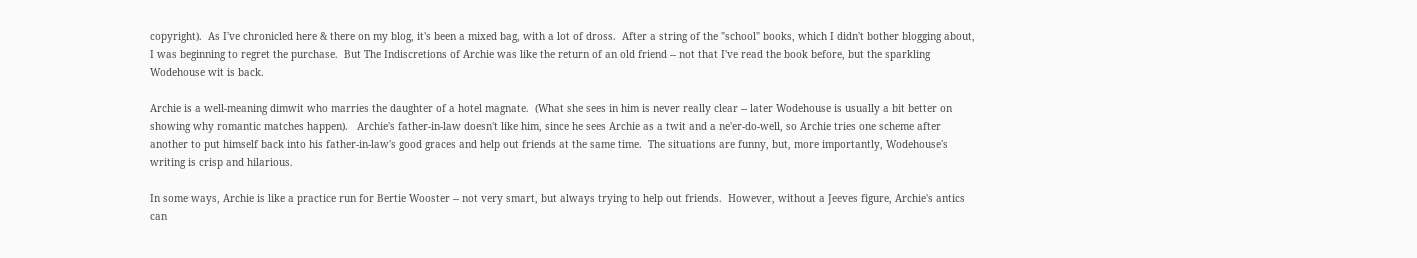copyright).  As I've chronicled here & there on my blog, it's been a mixed bag, with a lot of dross.  After a string of the "school" books, which I didn't bother blogging about, I was beginning to regret the purchase.  But The Indiscretions of Archie was like the return of an old friend -- not that I've read the book before, but the sparkling Wodehouse wit is back.

Archie is a well-meaning dimwit who marries the daughter of a hotel magnate.  (What she sees in him is never really clear -- later Wodehouse is usually a bit better on showing why romantic matches happen).   Archie's father-in-law doesn't like him, since he sees Archie as a twit and a ne'er-do-well, so Archie tries one scheme after another to put himself back into his father-in-law's good graces and help out friends at the same time.  The situations are funny, but, more importantly, Wodehouse's writing is crisp and hilarious.

In some ways, Archie is like a practice run for Bertie Wooster -- not very smart, but always trying to help out friends.  However, without a Jeeves figure, Archie's antics can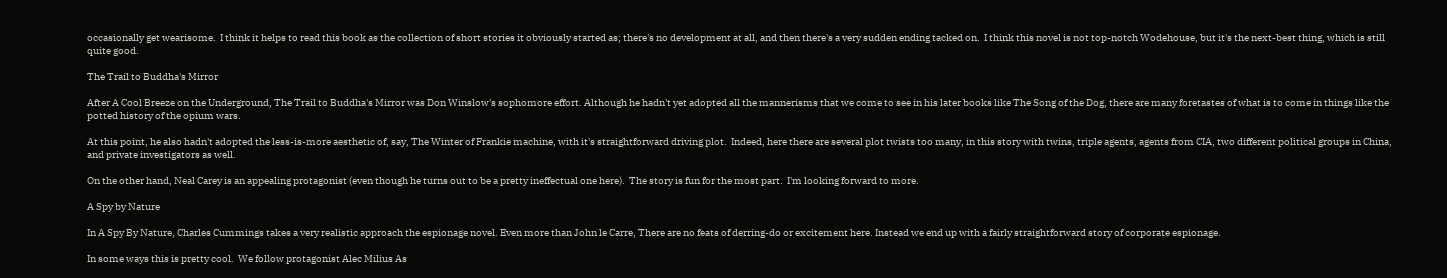occasionally get wearisome.  I think it helps to read this book as the collection of short stories it obviously started as; there's no development at all, and then there's a very sudden ending tacked on.  I think this novel is not top-notch Wodehouse, but it's the next-best thing, which is still quite good.

The Trail to Buddha's Mirror

After A Cool Breeze on the Underground, The Trail to Buddha's Mirror was Don Winslow's sophomore effort. Although he hadn't yet adopted all the mannerisms that we come to see in his later books like The Song of the Dog, there are many foretastes of what is to come in things like the potted history of the opium wars.

At this point, he also hadn't adopted the less-is-more aesthetic of, say, The Winter of Frankie machine, with it's straightforward driving plot.  Indeed, here there are several plot twists too many, in this story with twins, triple agents, agents from CIA, two different political groups in China, and private investigators as well.

On the other hand, Neal Carey is an appealing protagonist (even though he turns out to be a pretty ineffectual one here).  The story is fun for the most part.  I'm looking forward to more.

A Spy by Nature

In A Spy By Nature, Charles Cummings takes a very realistic approach the espionage novel. Even more than John le Carre, There are no feats of derring-do or excitement here. Instead we end up with a fairly straightforward story of corporate espionage.

In some ways this is pretty cool.  We follow protagonist Alec Milius As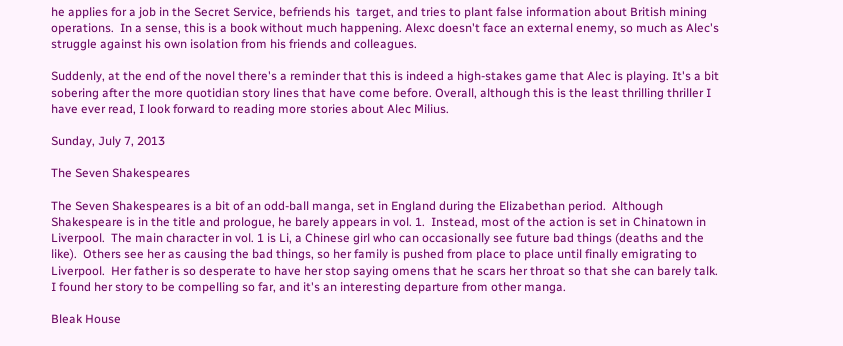he applies for a job in the Secret Service, befriends his  target, and tries to plant false information about British mining operations.  In a sense, this is a book without much happening. Alexc doesn't face an external enemy, so much as Alec's struggle against his own isolation from his friends and colleagues.

Suddenly, at the end of the novel there's a reminder that this is indeed a high-stakes game that Alec is playing. It's a bit sobering after the more quotidian story lines that have come before. Overall, although this is the least thrilling thriller I have ever read, I look forward to reading more stories about Alec Milius.

Sunday, July 7, 2013

The Seven Shakespeares

The Seven Shakespeares is a bit of an odd-ball manga, set in England during the Elizabethan period.  Although Shakespeare is in the title and prologue, he barely appears in vol. 1.  Instead, most of the action is set in Chinatown in Liverpool.  The main character in vol. 1 is Li, a Chinese girl who can occasionally see future bad things (deaths and the like).  Others see her as causing the bad things, so her family is pushed from place to place until finally emigrating to Liverpool.  Her father is so desperate to have her stop saying omens that he scars her throat so that she can barely talk.  I found her story to be compelling so far, and it's an interesting departure from other manga.

Bleak House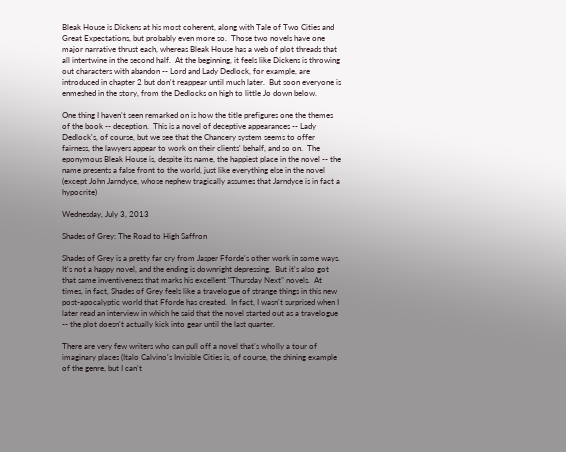Bleak House is Dickens at his most coherent, along with Tale of Two Cities and Great Expectations, but probably even more so.  Those two novels have one major narrative thrust each, whereas Bleak House has a web of plot threads that all intertwine in the second half.  At the beginning, it feels like Dickens is throwing out characters with abandon -- Lord and Lady Dedlock, for example, are introduced in chapter 2 but don't reappear until much later.  But soon everyone is enmeshed in the story, from the Dedlocks on high to little Jo down below.

One thing I haven't seen remarked on is how the title prefigures one the themes of the book -- deception.  This is a novel of deceptive appearances -- Lady Dedlock's, of course, but we see that the Chancery system seems to offer fairness, the lawyers appear to work on their clients' behalf, and so on.  The eponymous Bleak House is, despite its name, the happiest place in the novel -- the name presents a false front to the world, just like everything else in the novel (except John Jarndyce, whose nephew tragically assumes that Jarndyce is in fact a hypocrite)

Wednesday, July 3, 2013

Shades of Grey: The Road to High Saffron

Shades of Grey is a pretty far cry from Jasper Fforde's other work in some ways.  It's not a happy novel, and the ending is downright depressing.  But it's also got that same inventiveness that marks his excellent "Thursday Next" novels.  At times, in fact, Shades of Grey feels like a travelogue of strange things in this new post-apocalyptic world that Fforde has created.  In fact, I wasn't surprised when I later read an interview in which he said that the novel started out as a travelogue -- the plot doesn't actually kick into gear until the last quarter.

There are very few writers who can pull off a novel that's wholly a tour of imaginary places (Italo Calvino's Invisible Cities is, of course, the shining example of the genre, but I can't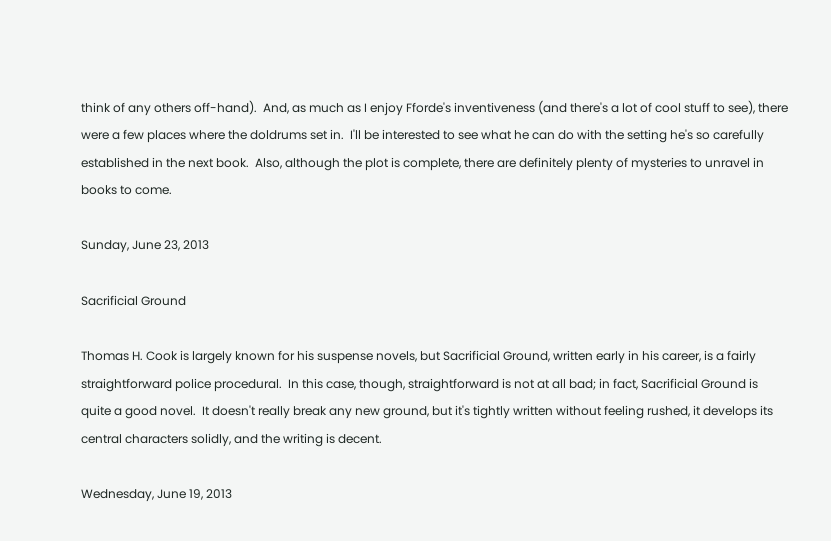think of any others off-hand).  And, as much as I enjoy Fforde's inventiveness (and there's a lot of cool stuff to see), there were a few places where the doldrums set in.  I'll be interested to see what he can do with the setting he's so carefully established in the next book.  Also, although the plot is complete, there are definitely plenty of mysteries to unravel in books to come.

Sunday, June 23, 2013

Sacrificial Ground

Thomas H. Cook is largely known for his suspense novels, but Sacrificial Ground, written early in his career, is a fairly straightforward police procedural.  In this case, though, straightforward is not at all bad; in fact, Sacrificial Ground is quite a good novel.  It doesn't really break any new ground, but it's tightly written without feeling rushed, it develops its central characters solidly, and the writing is decent.

Wednesday, June 19, 2013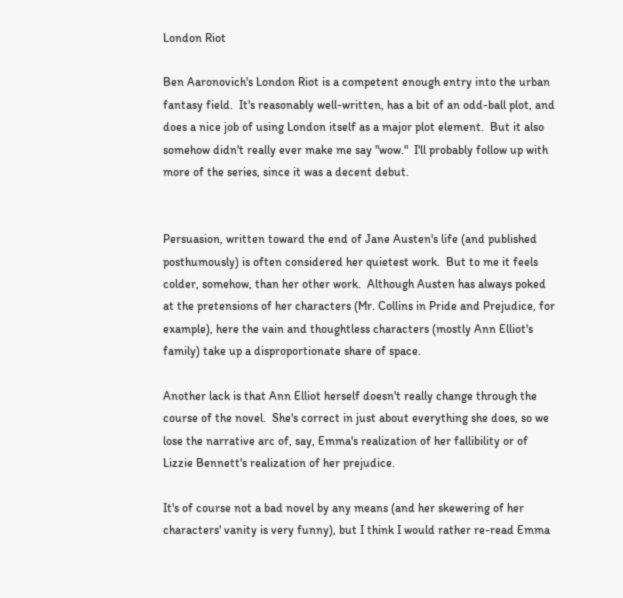London Riot

Ben Aaronovich's London Riot is a competent enough entry into the urban fantasy field.  It's reasonably well-written, has a bit of an odd-ball plot, and does a nice job of using London itself as a major plot element.  But it also somehow didn't really ever make me say "wow."  I'll probably follow up with more of the series, since it was a decent debut.


Persuasion, written toward the end of Jane Austen's life (and published posthumously) is often considered her quietest work.  But to me it feels colder, somehow, than her other work.  Although Austen has always poked at the pretensions of her characters (Mr. Collins in Pride and Prejudice, for example), here the vain and thoughtless characters (mostly Ann Elliot's family) take up a disproportionate share of space.

Another lack is that Ann Elliot herself doesn't really change through the course of the novel.  She's correct in just about everything she does, so we lose the narrative arc of, say, Emma's realization of her fallibility or of Lizzie Bennett's realization of her prejudice.

It's of course not a bad novel by any means (and her skewering of her characters' vanity is very funny), but I think I would rather re-read Emma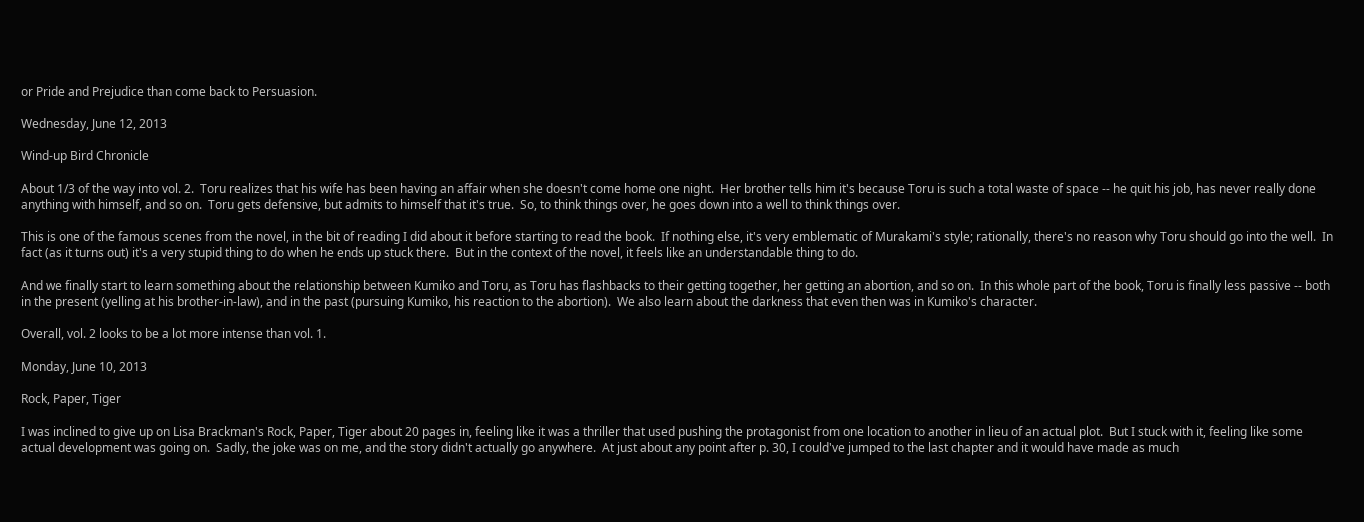or Pride and Prejudice than come back to Persuasion.

Wednesday, June 12, 2013

Wind-up Bird Chronicle

About 1/3 of the way into vol. 2.  Toru realizes that his wife has been having an affair when she doesn't come home one night.  Her brother tells him it's because Toru is such a total waste of space -- he quit his job, has never really done anything with himself, and so on.  Toru gets defensive, but admits to himself that it's true.  So, to think things over, he goes down into a well to think things over.

This is one of the famous scenes from the novel, in the bit of reading I did about it before starting to read the book.  If nothing else, it's very emblematic of Murakami's style; rationally, there's no reason why Toru should go into the well.  In fact (as it turns out) it's a very stupid thing to do when he ends up stuck there.  But in the context of the novel, it feels like an understandable thing to do.

And we finally start to learn something about the relationship between Kumiko and Toru, as Toru has flashbacks to their getting together, her getting an abortion, and so on.  In this whole part of the book, Toru is finally less passive -- both in the present (yelling at his brother-in-law), and in the past (pursuing Kumiko, his reaction to the abortion).  We also learn about the darkness that even then was in Kumiko's character.

Overall, vol. 2 looks to be a lot more intense than vol. 1.

Monday, June 10, 2013

Rock, Paper, Tiger

I was inclined to give up on Lisa Brackman's Rock, Paper, Tiger about 20 pages in, feeling like it was a thriller that used pushing the protagonist from one location to another in lieu of an actual plot.  But I stuck with it, feeling like some actual development was going on.  Sadly, the joke was on me, and the story didn't actually go anywhere.  At just about any point after p. 30, I could've jumped to the last chapter and it would have made as much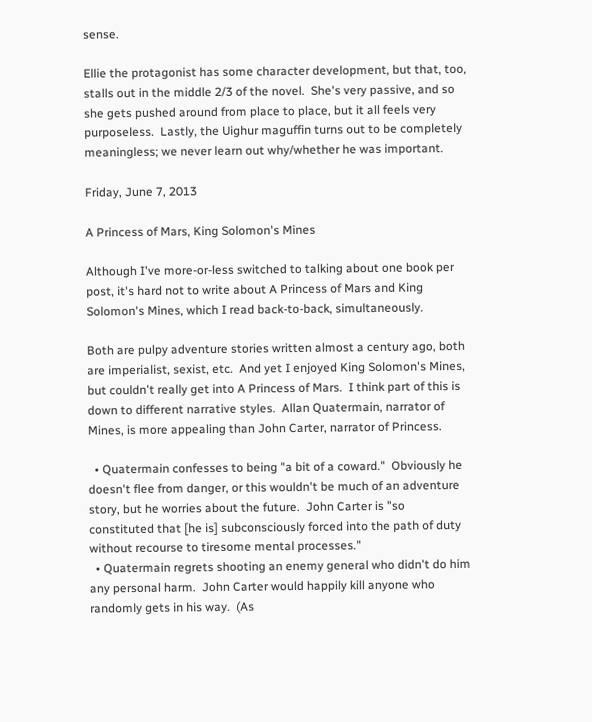sense.

Ellie the protagonist has some character development, but that, too, stalls out in the middle 2/3 of the novel.  She's very passive, and so she gets pushed around from place to place, but it all feels very purposeless.  Lastly, the Uighur maguffin turns out to be completely meaningless; we never learn out why/whether he was important.

Friday, June 7, 2013

A Princess of Mars, King Solomon's Mines

Although I've more-or-less switched to talking about one book per post, it's hard not to write about A Princess of Mars and King Solomon's Mines, which I read back-to-back, simultaneously.

Both are pulpy adventure stories written almost a century ago, both are imperialist, sexist, etc.  And yet I enjoyed King Solomon's Mines, but couldn't really get into A Princess of Mars.  I think part of this is down to different narrative styles.  Allan Quatermain, narrator of Mines, is more appealing than John Carter, narrator of Princess.

  • Quatermain confesses to being "a bit of a coward."  Obviously he doesn't flee from danger, or this wouldn't be much of an adventure story, but he worries about the future.  John Carter is "so constituted that [he is] subconsciously forced into the path of duty without recourse to tiresome mental processes."
  • Quatermain regrets shooting an enemy general who didn't do him any personal harm.  John Carter would happily kill anyone who randomly gets in his way.  (As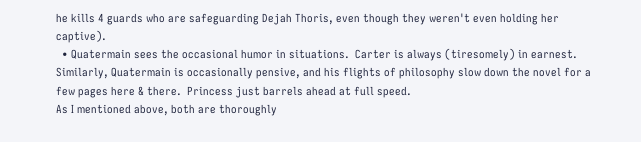he kills 4 guards who are safeguarding Dejah Thoris, even though they weren't even holding her captive).
  • Quatermain sees the occasional humor in situations.  Carter is always (tiresomely) in earnest.  Similarly, Quatermain is occasionally pensive, and his flights of philosophy slow down the novel for a few pages here & there.  Princess just barrels ahead at full speed.
As I mentioned above, both are thoroughly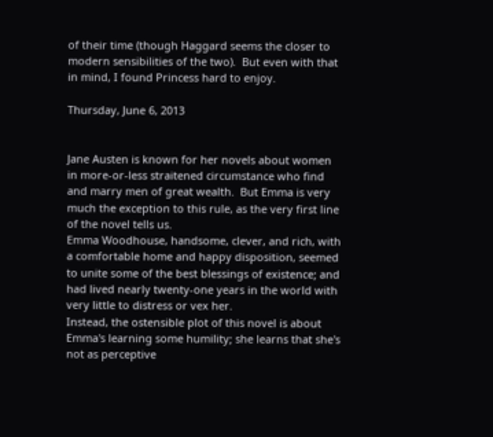of their time (though Haggard seems the closer to modern sensibilities of the two).  But even with that in mind, I found Princess hard to enjoy.

Thursday, June 6, 2013


Jane Austen is known for her novels about women in more-or-less straitened circumstance who find and marry men of great wealth.  But Emma is very much the exception to this rule, as the very first line of the novel tells us.
Emma Woodhouse, handsome, clever, and rich, with a comfortable home and happy disposition, seemed to unite some of the best blessings of existence; and had lived nearly twenty-one years in the world with very little to distress or vex her.
Instead, the ostensible plot of this novel is about Emma's learning some humility; she learns that she's not as perceptive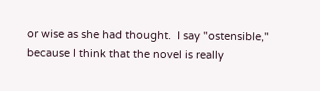or wise as she had thought.  I say "ostensible," because I think that the novel is really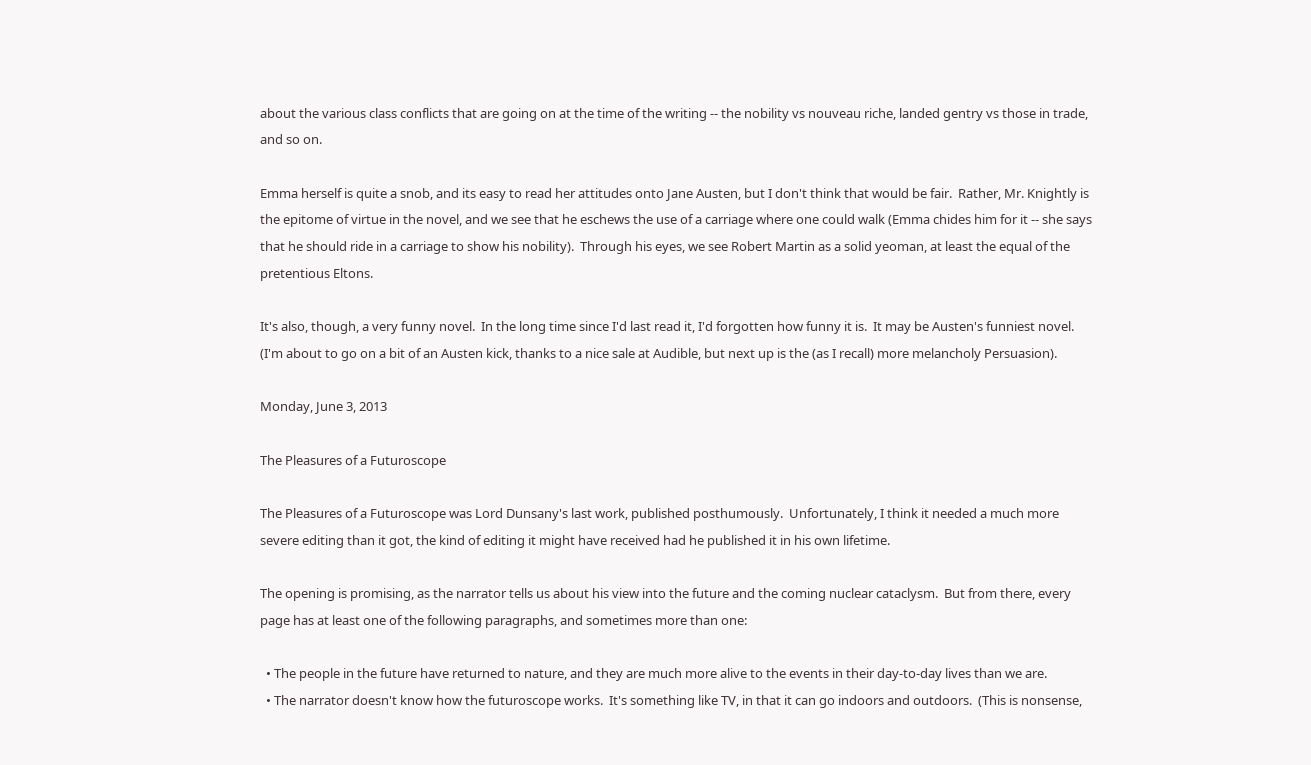about the various class conflicts that are going on at the time of the writing -- the nobility vs nouveau riche, landed gentry vs those in trade, and so on.

Emma herself is quite a snob, and its easy to read her attitudes onto Jane Austen, but I don't think that would be fair.  Rather, Mr. Knightly is the epitome of virtue in the novel, and we see that he eschews the use of a carriage where one could walk (Emma chides him for it -- she says that he should ride in a carriage to show his nobility).  Through his eyes, we see Robert Martin as a solid yeoman, at least the equal of the pretentious Eltons.

It's also, though, a very funny novel.  In the long time since I'd last read it, I'd forgotten how funny it is.  It may be Austen's funniest novel.  (I'm about to go on a bit of an Austen kick, thanks to a nice sale at Audible, but next up is the (as I recall) more melancholy Persuasion).

Monday, June 3, 2013

The Pleasures of a Futuroscope

The Pleasures of a Futuroscope was Lord Dunsany's last work, published posthumously.  Unfortunately, I think it needed a much more severe editing than it got, the kind of editing it might have received had he published it in his own lifetime.

The opening is promising, as the narrator tells us about his view into the future and the coming nuclear cataclysm.  But from there, every page has at least one of the following paragraphs, and sometimes more than one:

  • The people in the future have returned to nature, and they are much more alive to the events in their day-to-day lives than we are.
  • The narrator doesn't know how the futuroscope works.  It's something like TV, in that it can go indoors and outdoors.  (This is nonsense,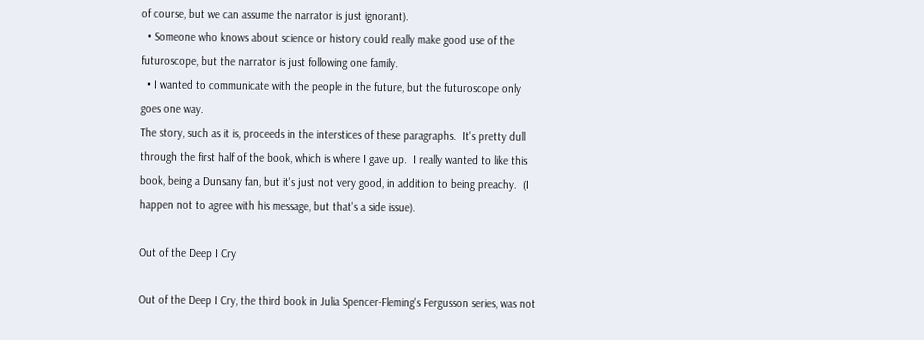of course, but we can assume the narrator is just ignorant).
  • Someone who knows about science or history could really make good use of the futuroscope, but the narrator is just following one family.
  • I wanted to communicate with the people in the future, but the futuroscope only goes one way.
The story, such as it is, proceeds in the interstices of these paragraphs.  It's pretty dull through the first half of the book, which is where I gave up.  I really wanted to like this book, being a Dunsany fan, but it's just not very good, in addition to being preachy.  (I happen not to agree with his message, but that's a side issue).

Out of the Deep I Cry

Out of the Deep I Cry, the third book in Julia Spencer-Fleming's Fergusson series, was not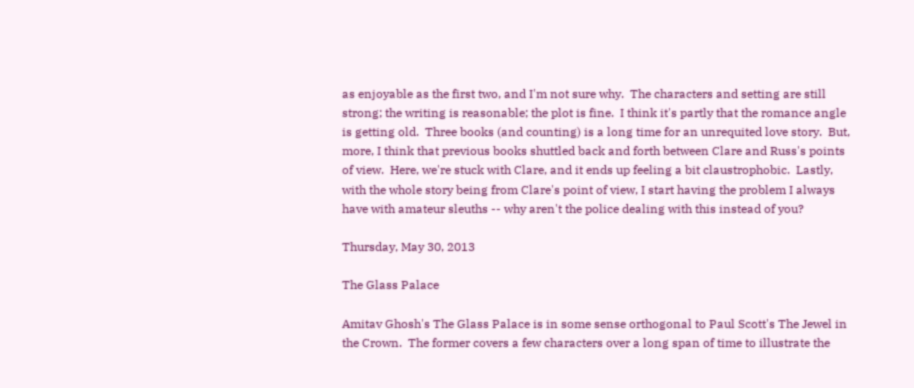as enjoyable as the first two, and I'm not sure why.  The characters and setting are still strong; the writing is reasonable; the plot is fine.  I think it's partly that the romance angle is getting old.  Three books (and counting) is a long time for an unrequited love story.  But, more, I think that previous books shuttled back and forth between Clare and Russ's points of view.  Here, we're stuck with Clare, and it ends up feeling a bit claustrophobic.  Lastly, with the whole story being from Clare's point of view, I start having the problem I always have with amateur sleuths -- why aren't the police dealing with this instead of you?

Thursday, May 30, 2013

The Glass Palace

Amitav Ghosh's The Glass Palace is in some sense orthogonal to Paul Scott's The Jewel in the Crown.  The former covers a few characters over a long span of time to illustrate the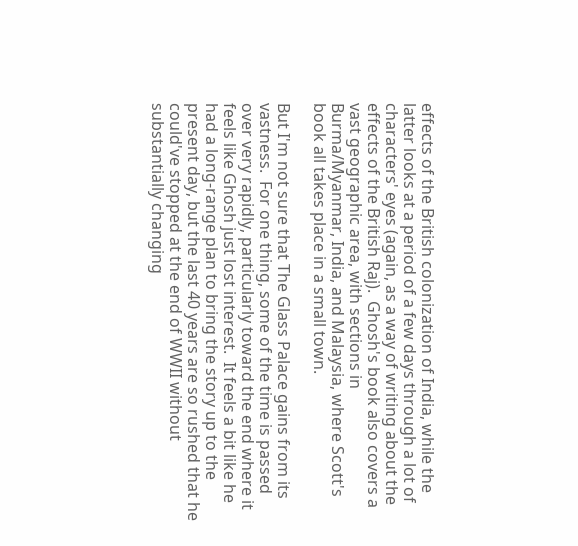effects of the British colonization of India, while the latter looks at a period of a few days through a lot of characters' eyes (again, as a way of writing about the effects of the British Raj).  Ghosh's book also covers a vast geographic area, with sections in Burma/Myanmar, India, and Malaysia, where Scott's book all takes place in a small town.

But I'm not sure that The Glass Palace gains from its vastness.  For one thing, some of the time is passed over very rapidly, particularly toward the end where it feels like Ghosh just lost interest.  It feels a bit like he had a long-range plan to bring the story up to the present day, but the last 40 years are so rushed that he could've stopped at the end of WWII without substantially changing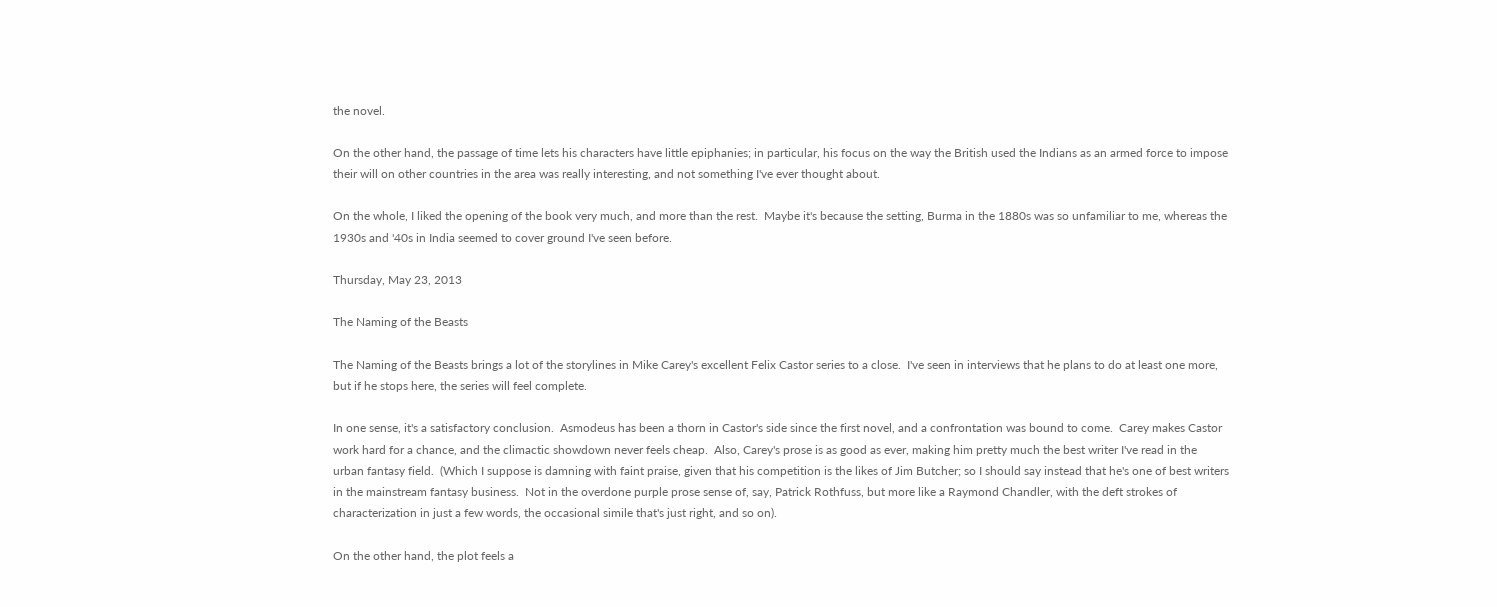the novel.

On the other hand, the passage of time lets his characters have little epiphanies; in particular, his focus on the way the British used the Indians as an armed force to impose their will on other countries in the area was really interesting, and not something I've ever thought about.

On the whole, I liked the opening of the book very much, and more than the rest.  Maybe it's because the setting, Burma in the 1880s was so unfamiliar to me, whereas the 1930s and '40s in India seemed to cover ground I've seen before.

Thursday, May 23, 2013

The Naming of the Beasts

The Naming of the Beasts brings a lot of the storylines in Mike Carey's excellent Felix Castor series to a close.  I've seen in interviews that he plans to do at least one more, but if he stops here, the series will feel complete.

In one sense, it's a satisfactory conclusion.  Asmodeus has been a thorn in Castor's side since the first novel, and a confrontation was bound to come.  Carey makes Castor work hard for a chance, and the climactic showdown never feels cheap.  Also, Carey's prose is as good as ever, making him pretty much the best writer I've read in the urban fantasy field.  (Which I suppose is damning with faint praise, given that his competition is the likes of Jim Butcher; so I should say instead that he's one of best writers in the mainstream fantasy business.  Not in the overdone purple prose sense of, say, Patrick Rothfuss, but more like a Raymond Chandler, with the deft strokes of characterization in just a few words, the occasional simile that's just right, and so on).

On the other hand, the plot feels a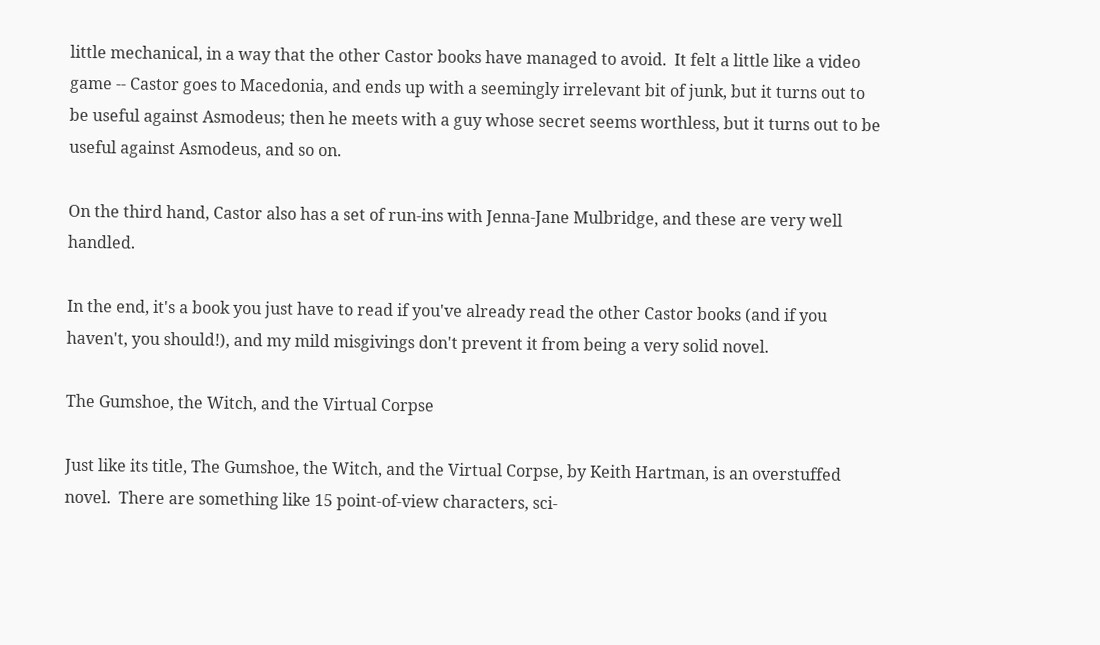little mechanical, in a way that the other Castor books have managed to avoid.  It felt a little like a video game -- Castor goes to Macedonia, and ends up with a seemingly irrelevant bit of junk, but it turns out to be useful against Asmodeus; then he meets with a guy whose secret seems worthless, but it turns out to be useful against Asmodeus, and so on.

On the third hand, Castor also has a set of run-ins with Jenna-Jane Mulbridge, and these are very well handled.

In the end, it's a book you just have to read if you've already read the other Castor books (and if you haven't, you should!), and my mild misgivings don't prevent it from being a very solid novel.

The Gumshoe, the Witch, and the Virtual Corpse

Just like its title, The Gumshoe, the Witch, and the Virtual Corpse, by Keith Hartman, is an overstuffed novel.  There are something like 15 point-of-view characters, sci-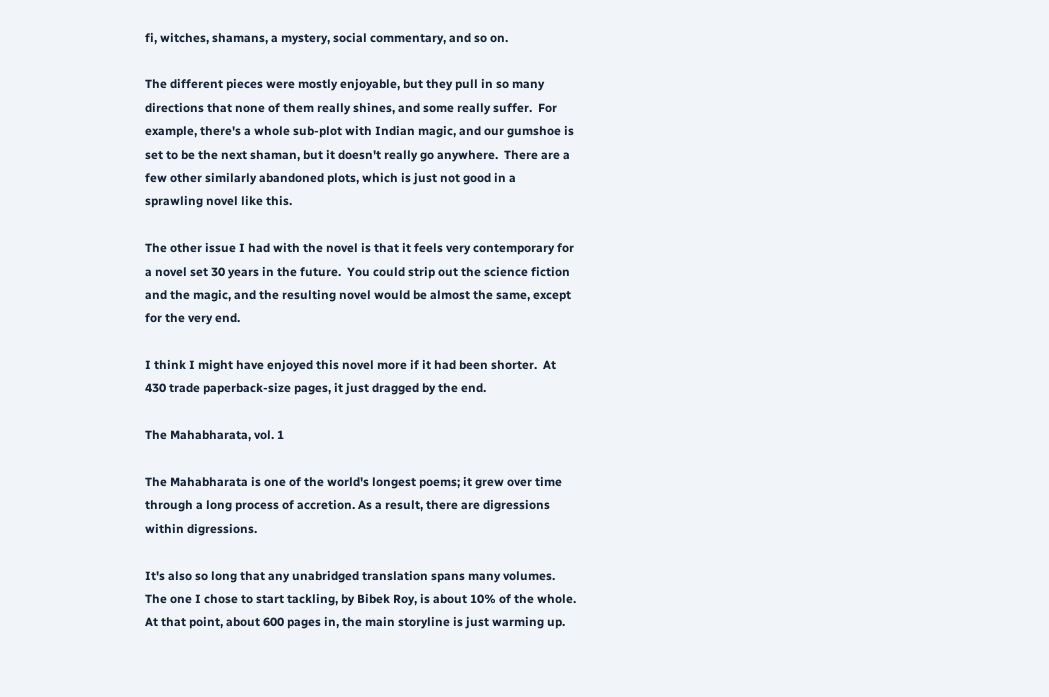fi, witches, shamans, a mystery, social commentary, and so on.

The different pieces were mostly enjoyable, but they pull in so many directions that none of them really shines, and some really suffer.  For example, there's a whole sub-plot with Indian magic, and our gumshoe is set to be the next shaman, but it doesn't really go anywhere.  There are a few other similarly abandoned plots, which is just not good in a sprawling novel like this.

The other issue I had with the novel is that it feels very contemporary for a novel set 30 years in the future.  You could strip out the science fiction and the magic, and the resulting novel would be almost the same, except for the very end.

I think I might have enjoyed this novel more if it had been shorter.  At 430 trade paperback-size pages, it just dragged by the end.

The Mahabharata, vol. 1

The Mahabharata is one of the world's longest poems; it grew over time through a long process of accretion. As a result, there are digressions within digressions.

It's also so long that any unabridged translation spans many volumes. The one I chose to start tackling, by Bibek Roy, is about 10% of the whole. At that point, about 600 pages in, the main storyline is just warming up.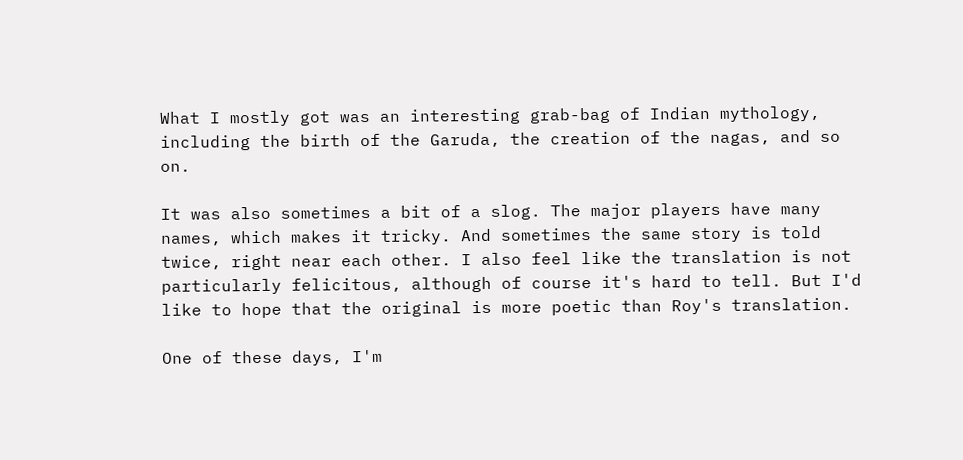What I mostly got was an interesting grab-bag of Indian mythology, including the birth of the Garuda, the creation of the nagas, and so on.

It was also sometimes a bit of a slog. The major players have many names, which makes it tricky. And sometimes the same story is told twice, right near each other. I also feel like the translation is not particularly felicitous, although of course it's hard to tell. But I'd like to hope that the original is more poetic than Roy's translation.

One of these days, I'm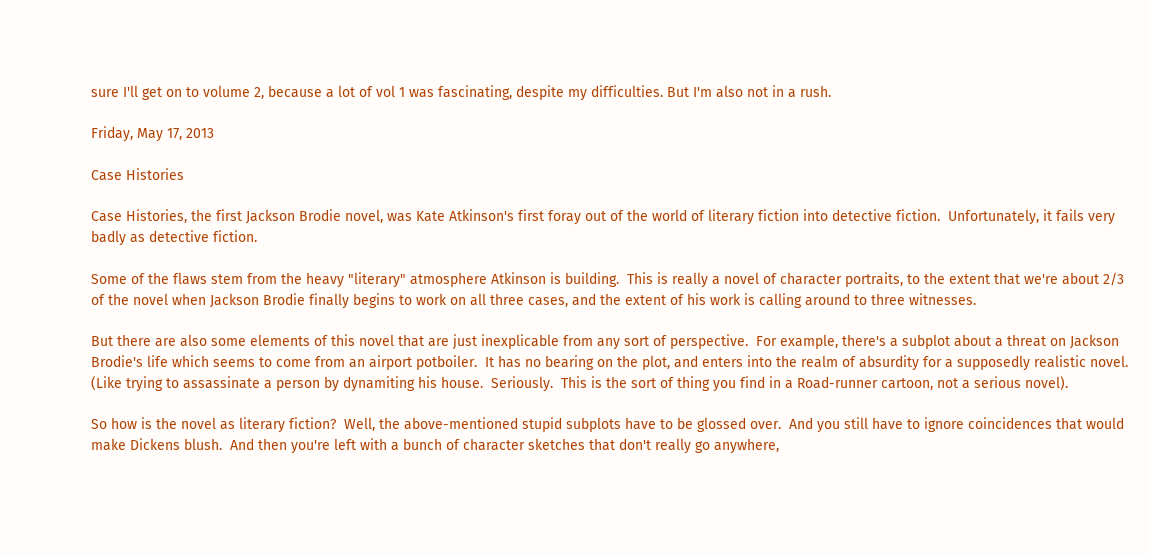sure I'll get on to volume 2, because a lot of vol 1 was fascinating, despite my difficulties. But I'm also not in a rush.

Friday, May 17, 2013

Case Histories

Case Histories, the first Jackson Brodie novel, was Kate Atkinson's first foray out of the world of literary fiction into detective fiction.  Unfortunately, it fails very badly as detective fiction.

Some of the flaws stem from the heavy "literary" atmosphere Atkinson is building.  This is really a novel of character portraits, to the extent that we're about 2/3 of the novel when Jackson Brodie finally begins to work on all three cases, and the extent of his work is calling around to three witnesses.

But there are also some elements of this novel that are just inexplicable from any sort of perspective.  For example, there's a subplot about a threat on Jackson Brodie's life which seems to come from an airport potboiler.  It has no bearing on the plot, and enters into the realm of absurdity for a supposedly realistic novel.  (Like trying to assassinate a person by dynamiting his house.  Seriously.  This is the sort of thing you find in a Road-runner cartoon, not a serious novel).

So how is the novel as literary fiction?  Well, the above-mentioned stupid subplots have to be glossed over.  And you still have to ignore coincidences that would make Dickens blush.  And then you're left with a bunch of character sketches that don't really go anywhere,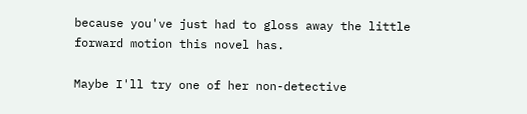because you've just had to gloss away the little forward motion this novel has.

Maybe I'll try one of her non-detective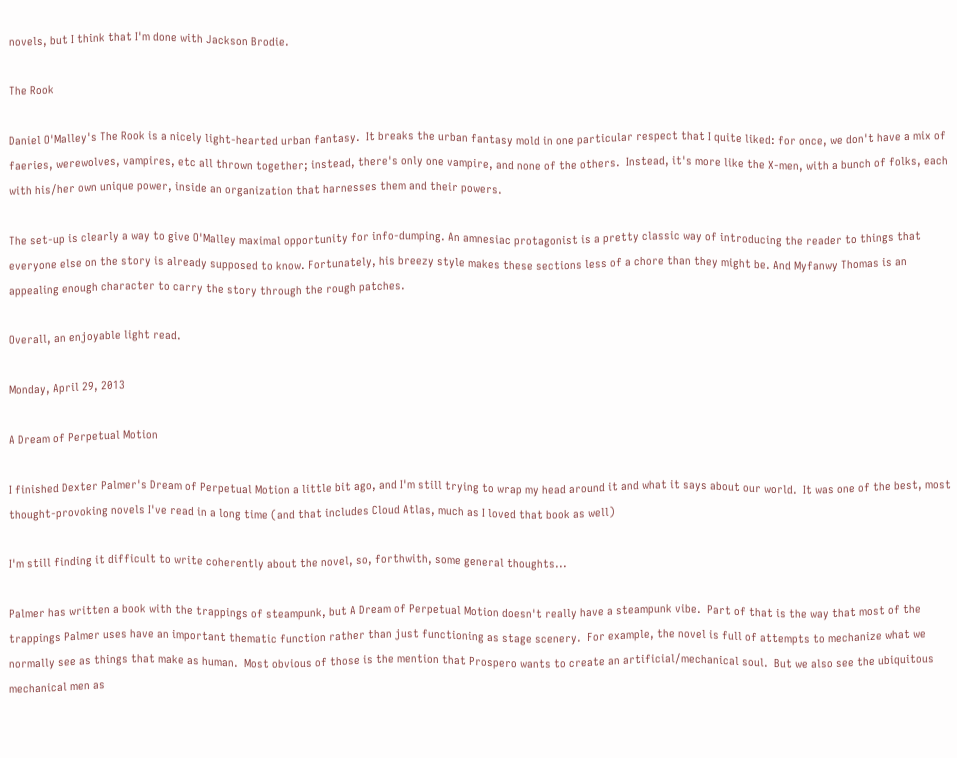novels, but I think that I'm done with Jackson Brodie.

The Rook

Daniel O'Malley's The Rook is a nicely light-hearted urban fantasy.  It breaks the urban fantasy mold in one particular respect that I quite liked: for once, we don't have a mix of faeries, werewolves, vampires, etc all thrown together; instead, there's only one vampire, and none of the others.  Instead, it's more like the X-men, with a bunch of folks, each with his/her own unique power, inside an organization that harnesses them and their powers.

The set-up is clearly a way to give O'Malley maximal opportunity for info-dumping. An amnesiac protagonist is a pretty classic way of introducing the reader to things that everyone else on the story is already supposed to know. Fortunately, his breezy style makes these sections less of a chore than they might be. And Myfanwy Thomas is an appealing enough character to carry the story through the rough patches.

Overall, an enjoyable light read.

Monday, April 29, 2013

A Dream of Perpetual Motion

I finished Dexter Palmer's Dream of Perpetual Motion a little bit ago, and I'm still trying to wrap my head around it and what it says about our world.  It was one of the best, most thought-provoking novels I've read in a long time (and that includes Cloud Atlas, much as I loved that book as well)

I'm still finding it difficult to write coherently about the novel, so, forthwith, some general thoughts...

Palmer has written a book with the trappings of steampunk, but A Dream of Perpetual Motion doesn't really have a steampunk vibe.  Part of that is the way that most of the trappings Palmer uses have an important thematic function rather than just functioning as stage scenery.  For example, the novel is full of attempts to mechanize what we normally see as things that make as human.  Most obvious of those is the mention that Prospero wants to create an artificial/mechanical soul.  But we also see the ubiquitous mechanical men as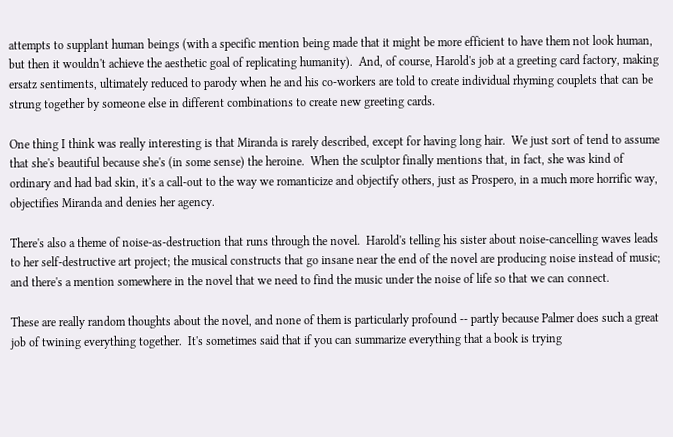attempts to supplant human beings (with a specific mention being made that it might be more efficient to have them not look human, but then it wouldn't achieve the aesthetic goal of replicating humanity).  And, of course, Harold's job at a greeting card factory, making ersatz sentiments, ultimately reduced to parody when he and his co-workers are told to create individual rhyming couplets that can be strung together by someone else in different combinations to create new greeting cards.

One thing I think was really interesting is that Miranda is rarely described, except for having long hair.  We just sort of tend to assume that she's beautiful because she's (in some sense) the heroine.  When the sculptor finally mentions that, in fact, she was kind of ordinary and had bad skin, it's a call-out to the way we romanticize and objectify others, just as Prospero, in a much more horrific way, objectifies Miranda and denies her agency.

There's also a theme of noise-as-destruction that runs through the novel.  Harold's telling his sister about noise-cancelling waves leads to her self-destructive art project; the musical constructs that go insane near the end of the novel are producing noise instead of music; and there's a mention somewhere in the novel that we need to find the music under the noise of life so that we can connect.

These are really random thoughts about the novel, and none of them is particularly profound -- partly because Palmer does such a great job of twining everything together.  It's sometimes said that if you can summarize everything that a book is trying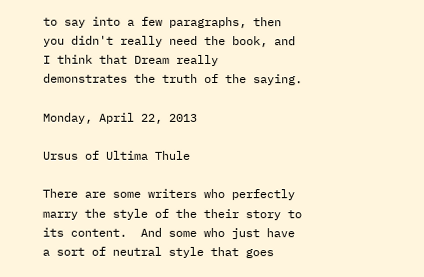to say into a few paragraphs, then you didn't really need the book, and I think that Dream really demonstrates the truth of the saying.

Monday, April 22, 2013

Ursus of Ultima Thule

There are some writers who perfectly marry the style of the their story to its content.  And some who just have a sort of neutral style that goes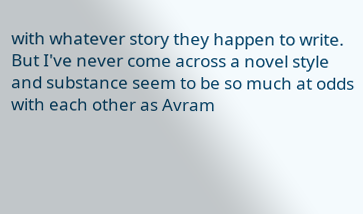with whatever story they happen to write.  But I've never come across a novel style and substance seem to be so much at odds with each other as Avram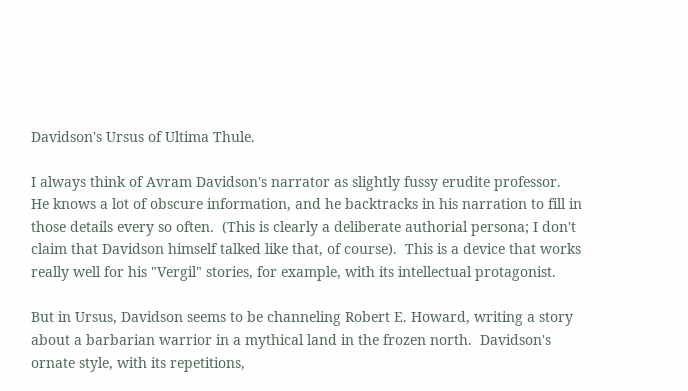Davidson's Ursus of Ultima Thule.

I always think of Avram Davidson's narrator as slightly fussy erudite professor.  He knows a lot of obscure information, and he backtracks in his narration to fill in those details every so often.  (This is clearly a deliberate authorial persona; I don't claim that Davidson himself talked like that, of course).  This is a device that works really well for his "Vergil" stories, for example, with its intellectual protagonist.

But in Ursus, Davidson seems to be channeling Robert E. Howard, writing a story about a barbarian warrior in a mythical land in the frozen north.  Davidson's ornate style, with its repetitions,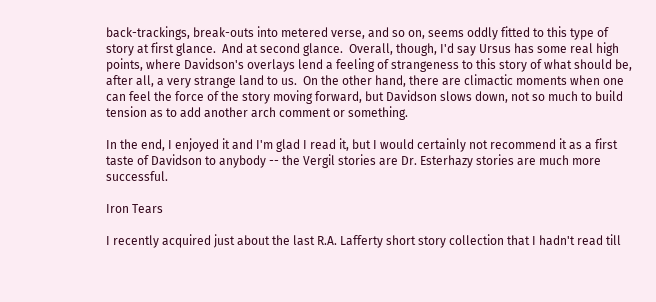back-trackings, break-outs into metered verse, and so on, seems oddly fitted to this type of story at first glance.  And at second glance.  Overall, though, I'd say Ursus has some real high points, where Davidson's overlays lend a feeling of strangeness to this story of what should be, after all, a very strange land to us.  On the other hand, there are climactic moments when one can feel the force of the story moving forward, but Davidson slows down, not so much to build tension as to add another arch comment or something.

In the end, I enjoyed it and I'm glad I read it, but I would certainly not recommend it as a first taste of Davidson to anybody -- the Vergil stories are Dr. Esterhazy stories are much more successful.

Iron Tears

I recently acquired just about the last R.A. Lafferty short story collection that I hadn't read till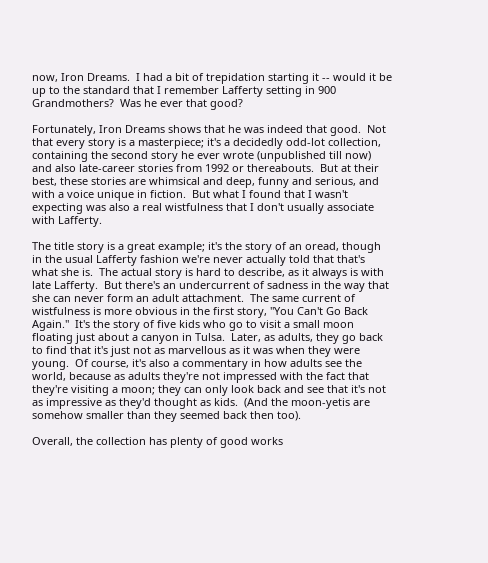now, Iron Dreams.  I had a bit of trepidation starting it -- would it be up to the standard that I remember Lafferty setting in 900 Grandmothers?  Was he ever that good?

Fortunately, Iron Dreams shows that he was indeed that good.  Not that every story is a masterpiece; it's a decidedly odd-lot collection, containing the second story he ever wrote (unpublished till now) and also late-career stories from 1992 or thereabouts.  But at their best, these stories are whimsical and deep, funny and serious, and with a voice unique in fiction.  But what I found that I wasn't expecting was also a real wistfulness that I don't usually associate with Lafferty.

The title story is a great example; it's the story of an oread, though in the usual Lafferty fashion we're never actually told that that's what she is.  The actual story is hard to describe, as it always is with late Lafferty.  But there's an undercurrent of sadness in the way that she can never form an adult attachment.  The same current of wistfulness is more obvious in the first story, "You Can't Go Back Again."  It's the story of five kids who go to visit a small moon floating just about a canyon in Tulsa.  Later, as adults, they go back to find that it's just not as marvellous as it was when they were young.  Of course, it's also a commentary in how adults see the world, because as adults they're not impressed with the fact that they're visiting a moon; they can only look back and see that it's not as impressive as they'd thought as kids.  (And the moon-yetis are somehow smaller than they seemed back then too).

Overall, the collection has plenty of good works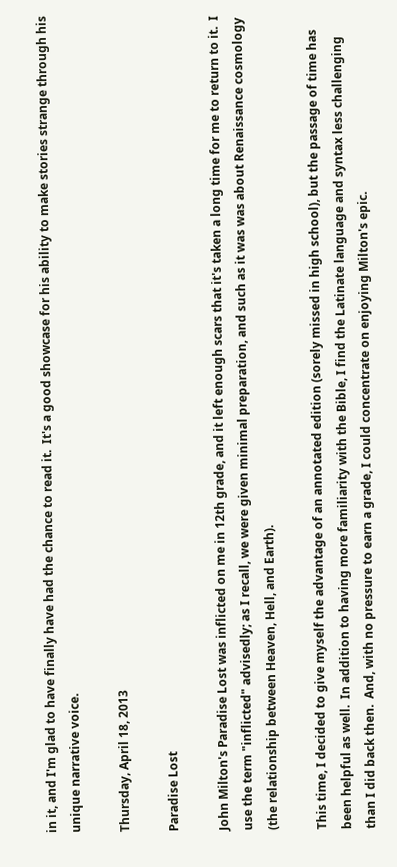in it, and I'm glad to have finally have had the chance to read it.  It's a good showcase for his ability to make stories strange through his unique narrative voice.

Thursday, April 18, 2013

Paradise Lost

John Milton's Paradise Lost was inflicted on me in 12th grade, and it left enough scars that it's taken a long time for me to return to it.  I use the term "inflicted" advisedly; as I recall, we were given minimal preparation, and such as it was was about Renaissance cosmology (the relationship between Heaven, Hell, and Earth).

This time, I decided to give myself the advantage of an annotated edition (sorely missed in high school), but the passage of time has been helpful as well.  In addition to having more familiarity with the Bible, I find the Latinate language and syntax less challenging than I did back then.  And, with no pressure to earn a grade, I could concentrate on enjoying Milton's epic.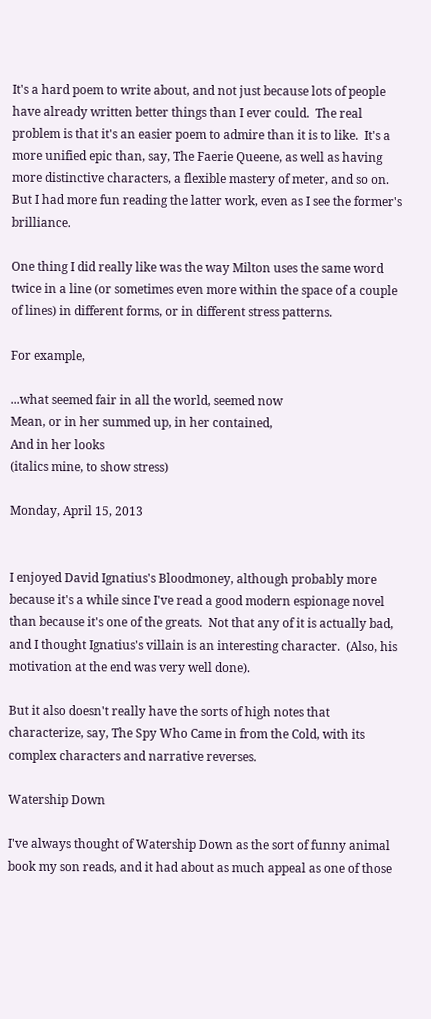It's a hard poem to write about, and not just because lots of people have already written better things than I ever could.  The real problem is that it's an easier poem to admire than it is to like.  It's a more unified epic than, say, The Faerie Queene, as well as having more distinctive characters, a flexible mastery of meter, and so on.  But I had more fun reading the latter work, even as I see the former's brilliance.

One thing I did really like was the way Milton uses the same word twice in a line (or sometimes even more within the space of a couple of lines) in different forms, or in different stress patterns.

For example,

...what seemed fair in all the world, seemed now
Mean, or in her summed up, in her contained,
And in her looks
(italics mine, to show stress)

Monday, April 15, 2013


I enjoyed David Ignatius's Bloodmoney, although probably more because it's a while since I've read a good modern espionage novel than because it's one of the greats.  Not that any of it is actually bad, and I thought Ignatius's villain is an interesting character.  (Also, his motivation at the end was very well done).

But it also doesn't really have the sorts of high notes that characterize, say, The Spy Who Came in from the Cold, with its complex characters and narrative reverses.

Watership Down

I've always thought of Watership Down as the sort of funny animal book my son reads, and it had about as much appeal as one of those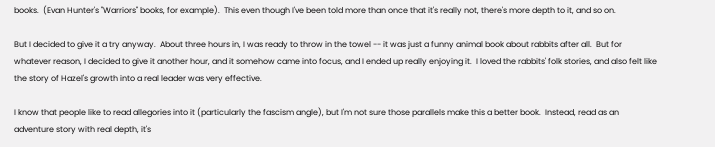books.  (Evan Hunter's "Warriors" books, for example).  This even though I've been told more than once that it's really not, there's more depth to it, and so on.

But I decided to give it a try anyway.  About three hours in, I was ready to throw in the towel -- it was just a funny animal book about rabbits after all.  But for whatever reason, I decided to give it another hour, and it somehow came into focus, and I ended up really enjoying it.  I loved the rabbits' folk stories, and also felt like the story of Hazel's growth into a real leader was very effective.

I know that people like to read allegories into it (particularly the fascism angle), but I'm not sure those parallels make this a better book.  Instead, read as an adventure story with real depth, it's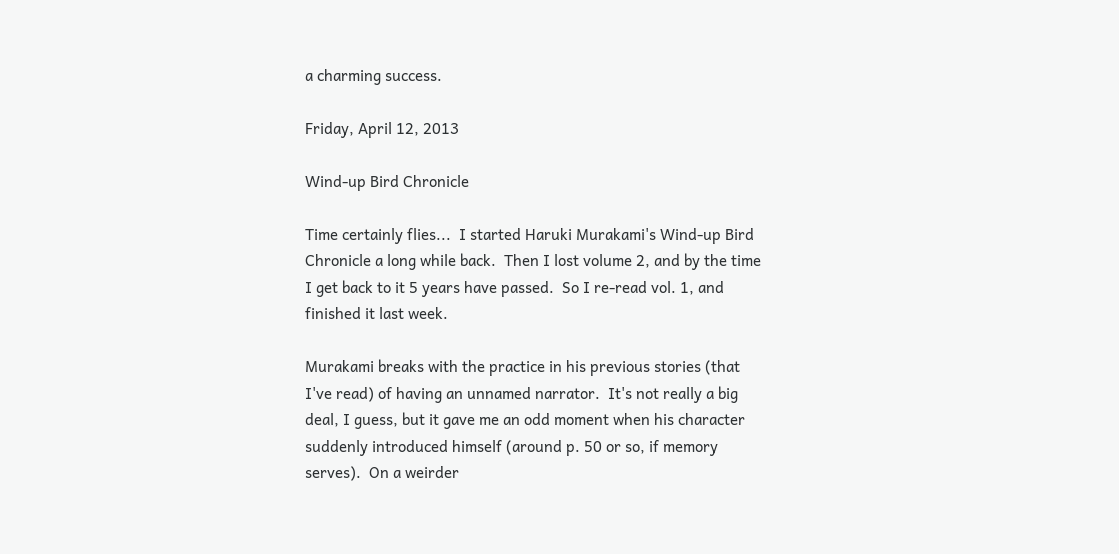a charming success.

Friday, April 12, 2013

Wind-up Bird Chronicle

Time certainly flies...  I started Haruki Murakami's Wind-up Bird Chronicle a long while back.  Then I lost volume 2, and by the time I get back to it 5 years have passed.  So I re-read vol. 1, and finished it last week.

Murakami breaks with the practice in his previous stories (that I've read) of having an unnamed narrator.  It's not really a big deal, I guess, but it gave me an odd moment when his character suddenly introduced himself (around p. 50 or so, if memory serves).  On a weirder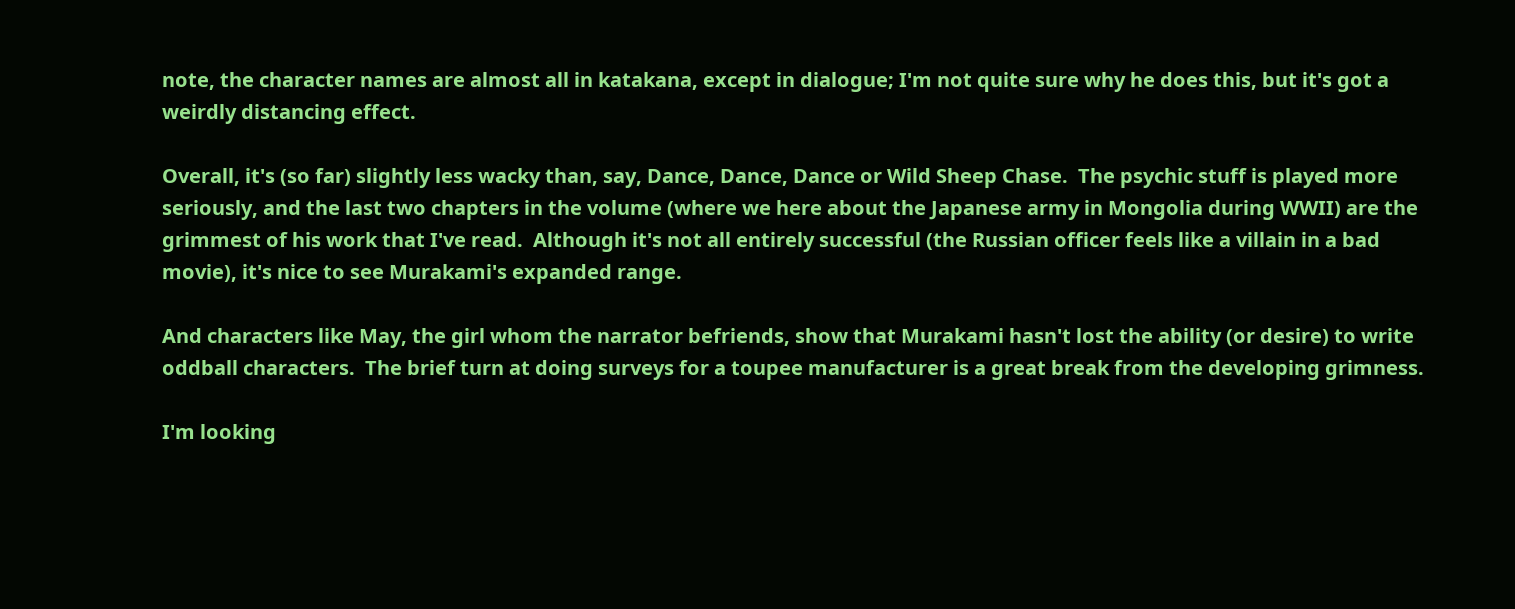note, the character names are almost all in katakana, except in dialogue; I'm not quite sure why he does this, but it's got a weirdly distancing effect.

Overall, it's (so far) slightly less wacky than, say, Dance, Dance, Dance or Wild Sheep Chase.  The psychic stuff is played more seriously, and the last two chapters in the volume (where we here about the Japanese army in Mongolia during WWII) are the grimmest of his work that I've read.  Although it's not all entirely successful (the Russian officer feels like a villain in a bad movie), it's nice to see Murakami's expanded range.

And characters like May, the girl whom the narrator befriends, show that Murakami hasn't lost the ability (or desire) to write oddball characters.  The brief turn at doing surveys for a toupee manufacturer is a great break from the developing grimness.

I'm looking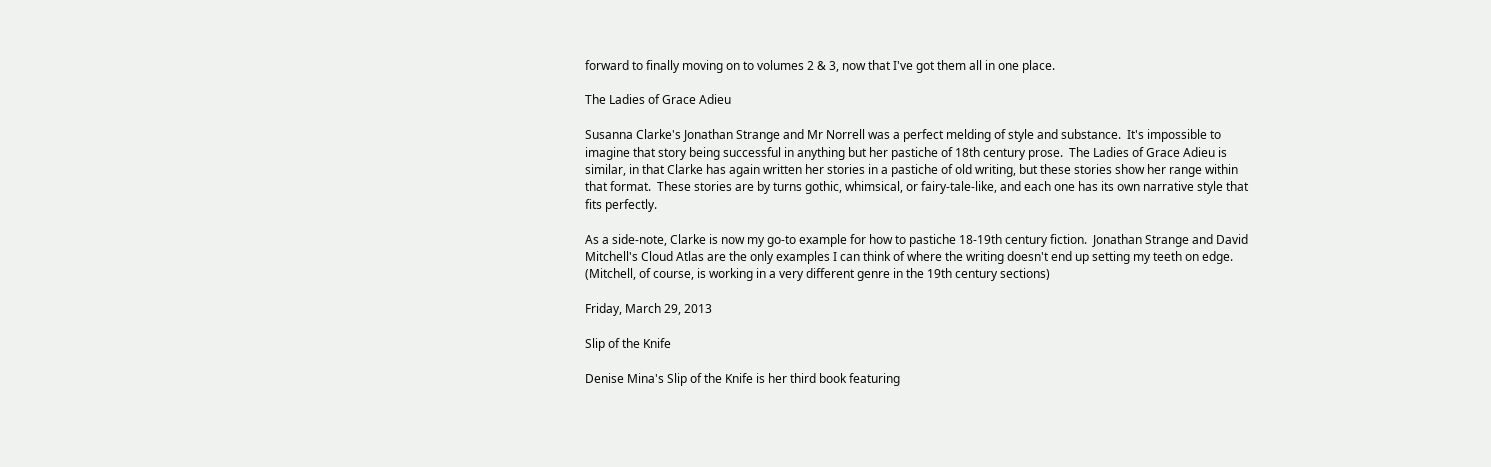forward to finally moving on to volumes 2 & 3, now that I've got them all in one place.

The Ladies of Grace Adieu

Susanna Clarke's Jonathan Strange and Mr Norrell was a perfect melding of style and substance.  It's impossible to imagine that story being successful in anything but her pastiche of 18th century prose.  The Ladies of Grace Adieu is similar, in that Clarke has again written her stories in a pastiche of old writing, but these stories show her range within that format.  These stories are by turns gothic, whimsical, or fairy-tale-like, and each one has its own narrative style that fits perfectly.

As a side-note, Clarke is now my go-to example for how to pastiche 18-19th century fiction.  Jonathan Strange and David Mitchell's Cloud Atlas are the only examples I can think of where the writing doesn't end up setting my teeth on edge.  (Mitchell, of course, is working in a very different genre in the 19th century sections)

Friday, March 29, 2013

Slip of the Knife

Denise Mina's Slip of the Knife is her third book featuring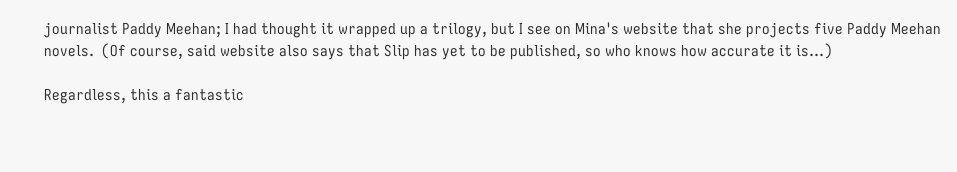journalist Paddy Meehan; I had thought it wrapped up a trilogy, but I see on Mina's website that she projects five Paddy Meehan novels.  (Of course, said website also says that Slip has yet to be published, so who knows how accurate it is...)

Regardless, this a fantastic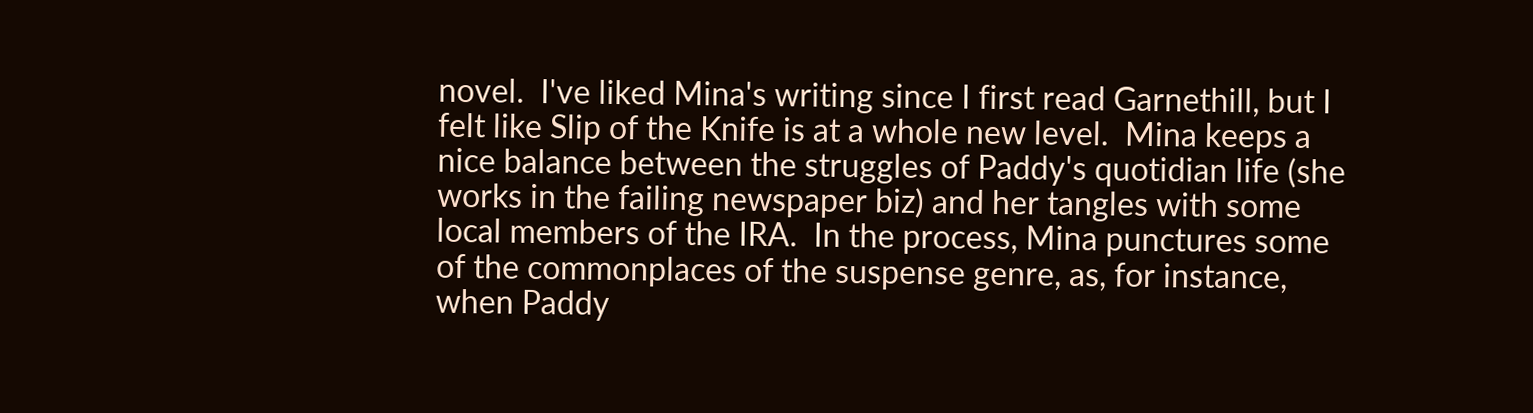novel.  I've liked Mina's writing since I first read Garnethill, but I felt like Slip of the Knife is at a whole new level.  Mina keeps a nice balance between the struggles of Paddy's quotidian life (she works in the failing newspaper biz) and her tangles with some local members of the IRA.  In the process, Mina punctures some of the commonplaces of the suspense genre, as, for instance, when Paddy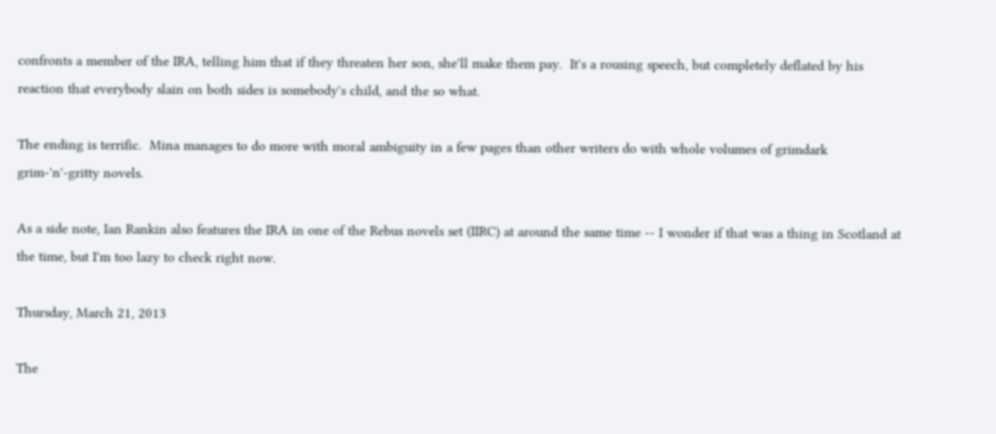confronts a member of the IRA, telling him that if they threaten her son, she'll make them pay.  It's a rousing speech, but completely deflated by his reaction that everybody slain on both sides is somebody's child, and the so what.

The ending is terrific.  Mina manages to do more with moral ambiguity in a few pages than other writers do with whole volumes of grimdark grim-'n'-gritty novels.

As a side note, Ian Rankin also features the IRA in one of the Rebus novels set (IIRC) at around the same time -- I wonder if that was a thing in Scotland at the time, but I'm too lazy to check right now.

Thursday, March 21, 2013

The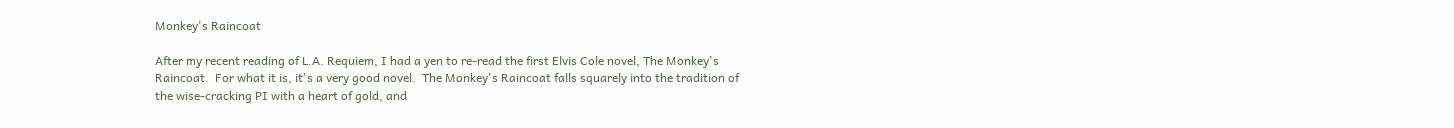Monkey's Raincoat

After my recent reading of L.A. Requiem, I had a yen to re-read the first Elvis Cole novel, The Monkey's Raincoat.  For what it is, it's a very good novel.  The Monkey's Raincoat falls squarely into the tradition of the wise-cracking PI with a heart of gold, and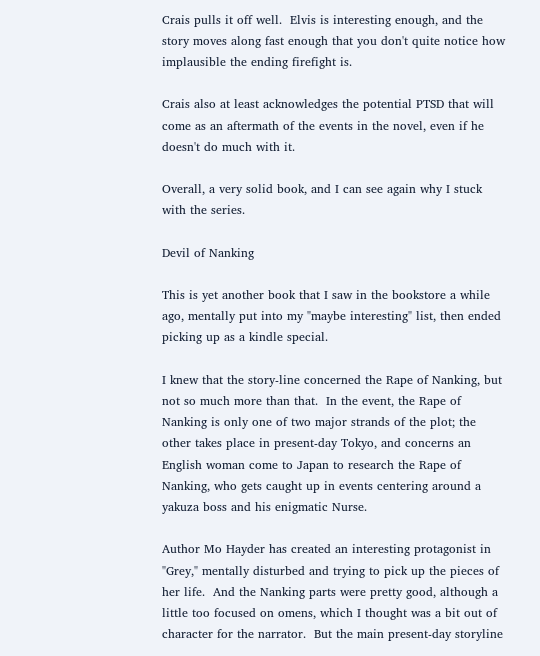Crais pulls it off well.  Elvis is interesting enough, and the story moves along fast enough that you don't quite notice how implausible the ending firefight is.

Crais also at least acknowledges the potential PTSD that will come as an aftermath of the events in the novel, even if he doesn't do much with it.

Overall, a very solid book, and I can see again why I stuck with the series.

Devil of Nanking

This is yet another book that I saw in the bookstore a while ago, mentally put into my "maybe interesting" list, then ended picking up as a kindle special.

I knew that the story-line concerned the Rape of Nanking, but not so much more than that.  In the event, the Rape of Nanking is only one of two major strands of the plot; the other takes place in present-day Tokyo, and concerns an English woman come to Japan to research the Rape of Nanking, who gets caught up in events centering around a yakuza boss and his enigmatic Nurse.

Author Mo Hayder has created an interesting protagonist in "Grey," mentally disturbed and trying to pick up the pieces of her life.  And the Nanking parts were pretty good, although a little too focused on omens, which I thought was a bit out of character for the narrator.  But the main present-day storyline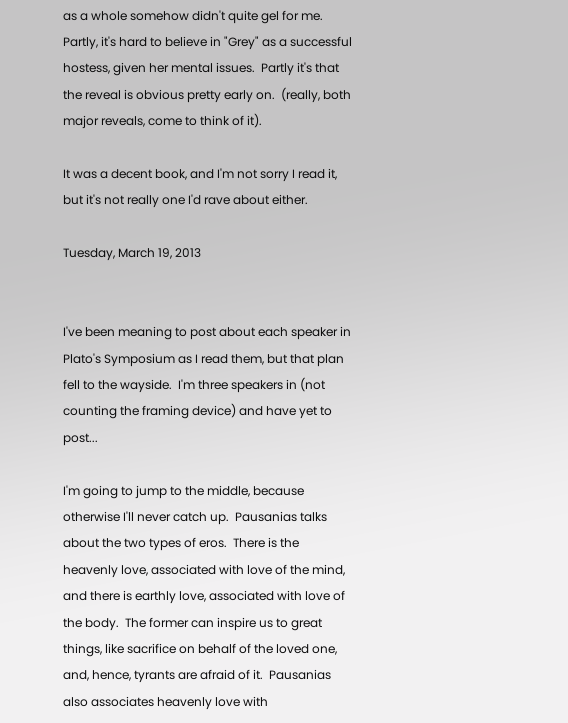as a whole somehow didn't quite gel for me.  Partly, it's hard to believe in "Grey" as a successful hostess, given her mental issues.  Partly it's that the reveal is obvious pretty early on.  (really, both major reveals, come to think of it).

It was a decent book, and I'm not sorry I read it, but it's not really one I'd rave about either.

Tuesday, March 19, 2013


I've been meaning to post about each speaker in Plato's Symposium as I read them, but that plan fell to the wayside.  I'm three speakers in (not counting the framing device) and have yet to post...

I'm going to jump to the middle, because otherwise I'll never catch up.  Pausanias talks about the two types of eros.  There is the heavenly love, associated with love of the mind, and there is earthly love, associated with love of the body.  The former can inspire us to great things, like sacrifice on behalf of the loved one, and, hence, tyrants are afraid of it.  Pausanias also associates heavenly love with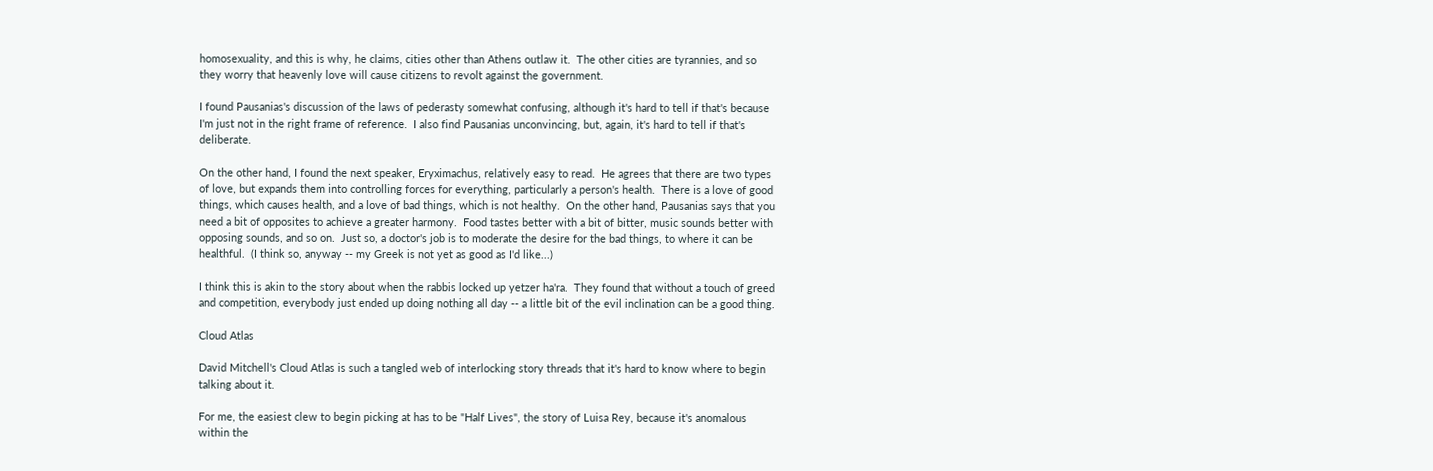homosexuality, and this is why, he claims, cities other than Athens outlaw it.  The other cities are tyrannies, and so they worry that heavenly love will cause citizens to revolt against the government.

I found Pausanias's discussion of the laws of pederasty somewhat confusing, although it's hard to tell if that's because I'm just not in the right frame of reference.  I also find Pausanias unconvincing, but, again, it's hard to tell if that's deliberate.

On the other hand, I found the next speaker, Eryximachus, relatively easy to read.  He agrees that there are two types of love, but expands them into controlling forces for everything, particularly a person's health.  There is a love of good things, which causes health, and a love of bad things, which is not healthy.  On the other hand, Pausanias says that you need a bit of opposites to achieve a greater harmony.  Food tastes better with a bit of bitter, music sounds better with opposing sounds, and so on.  Just so, a doctor's job is to moderate the desire for the bad things, to where it can be healthful.  (I think so, anyway -- my Greek is not yet as good as I'd like...)

I think this is akin to the story about when the rabbis locked up yetzer ha'ra.  They found that without a touch of greed and competition, everybody just ended up doing nothing all day -- a little bit of the evil inclination can be a good thing.

Cloud Atlas

David Mitchell's Cloud Atlas is such a tangled web of interlocking story threads that it's hard to know where to begin talking about it.

For me, the easiest clew to begin picking at has to be "Half Lives", the story of Luisa Rey, because it's anomalous within the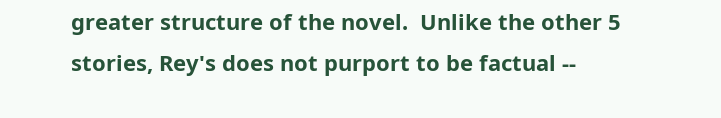greater structure of the novel.  Unlike the other 5 stories, Rey's does not purport to be factual --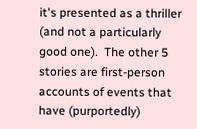it's presented as a thriller (and not a particularly good one).  The other 5 stories are first-person accounts of events that have (purportedly)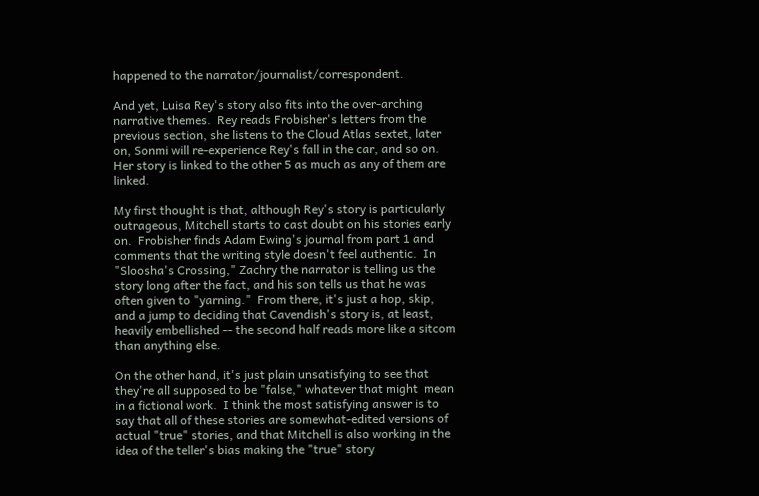happened to the narrator/journalist/correspondent.

And yet, Luisa Rey's story also fits into the over-arching narrative themes.  Rey reads Frobisher's letters from the previous section, she listens to the Cloud Atlas sextet, later on, Sonmi will re-experience Rey's fall in the car, and so on.  Her story is linked to the other 5 as much as any of them are linked.

My first thought is that, although Rey's story is particularly outrageous, Mitchell starts to cast doubt on his stories early on.  Frobisher finds Adam Ewing's journal from part 1 and comments that the writing style doesn't feel authentic.  In "Sloosha's Crossing," Zachry the narrator is telling us the story long after the fact, and his son tells us that he was often given to "yarning."  From there, it's just a hop, skip, and a jump to deciding that Cavendish's story is, at least, heavily embellished -- the second half reads more like a sitcom than anything else.

On the other hand, it's just plain unsatisfying to see that they're all supposed to be "false," whatever that might  mean in a fictional work.  I think the most satisfying answer is to say that all of these stories are somewhat-edited versions of actual "true" stories, and that Mitchell is also working in the idea of the teller's bias making the "true" story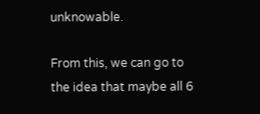unknowable.

From this, we can go to the idea that maybe all 6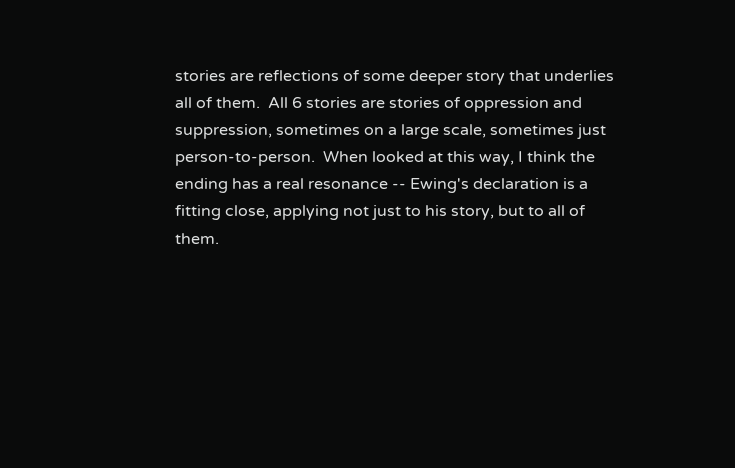stories are reflections of some deeper story that underlies all of them.  All 6 stories are stories of oppression and suppression, sometimes on a large scale, sometimes just person-to-person.  When looked at this way, I think the ending has a real resonance -- Ewing's declaration is a fitting close, applying not just to his story, but to all of them.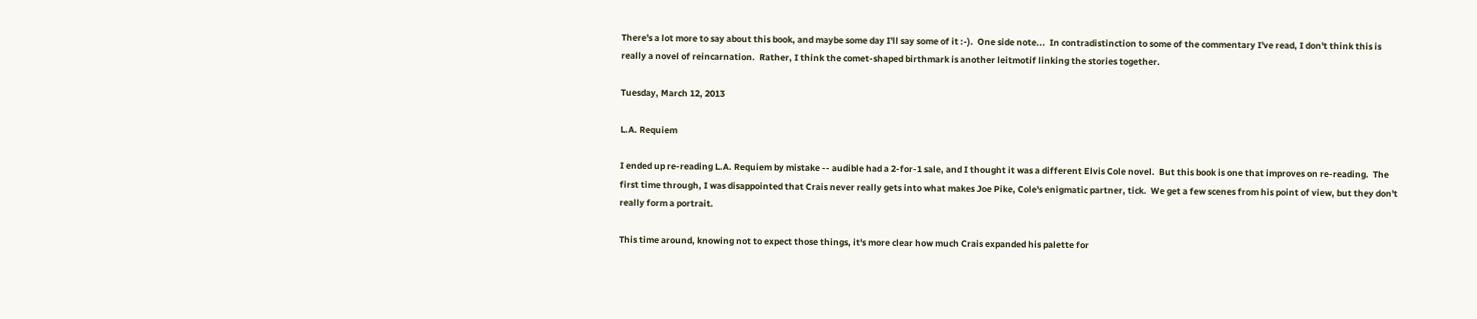There's a lot more to say about this book, and maybe some day I'll say some of it :-).  One side note...  In contradistinction to some of the commentary I've read, I don't think this is really a novel of reincarnation.  Rather, I think the comet-shaped birthmark is another leitmotif linking the stories together.

Tuesday, March 12, 2013

L.A. Requiem

I ended up re-reading L.A. Requiem by mistake -- audible had a 2-for-1 sale, and I thought it was a different Elvis Cole novel.  But this book is one that improves on re-reading.  The first time through, I was disappointed that Crais never really gets into what makes Joe Pike, Cole's enigmatic partner, tick.  We get a few scenes from his point of view, but they don't really form a portrait.

This time around, knowing not to expect those things, it's more clear how much Crais expanded his palette for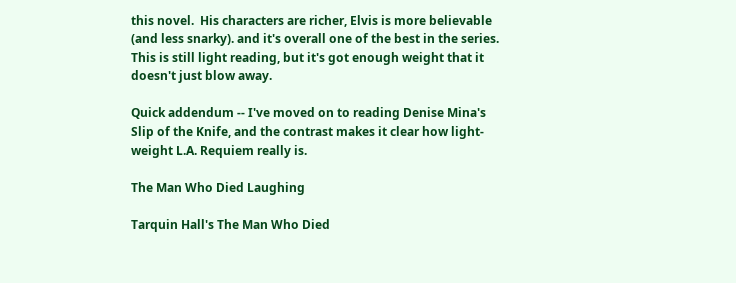this novel.  His characters are richer, Elvis is more believable (and less snarky). and it's overall one of the best in the series.  This is still light reading, but it's got enough weight that it doesn't just blow away.

Quick addendum -- I've moved on to reading Denise Mina's Slip of the Knife, and the contrast makes it clear how light-weight L.A. Requiem really is.

The Man Who Died Laughing

Tarquin Hall's The Man Who Died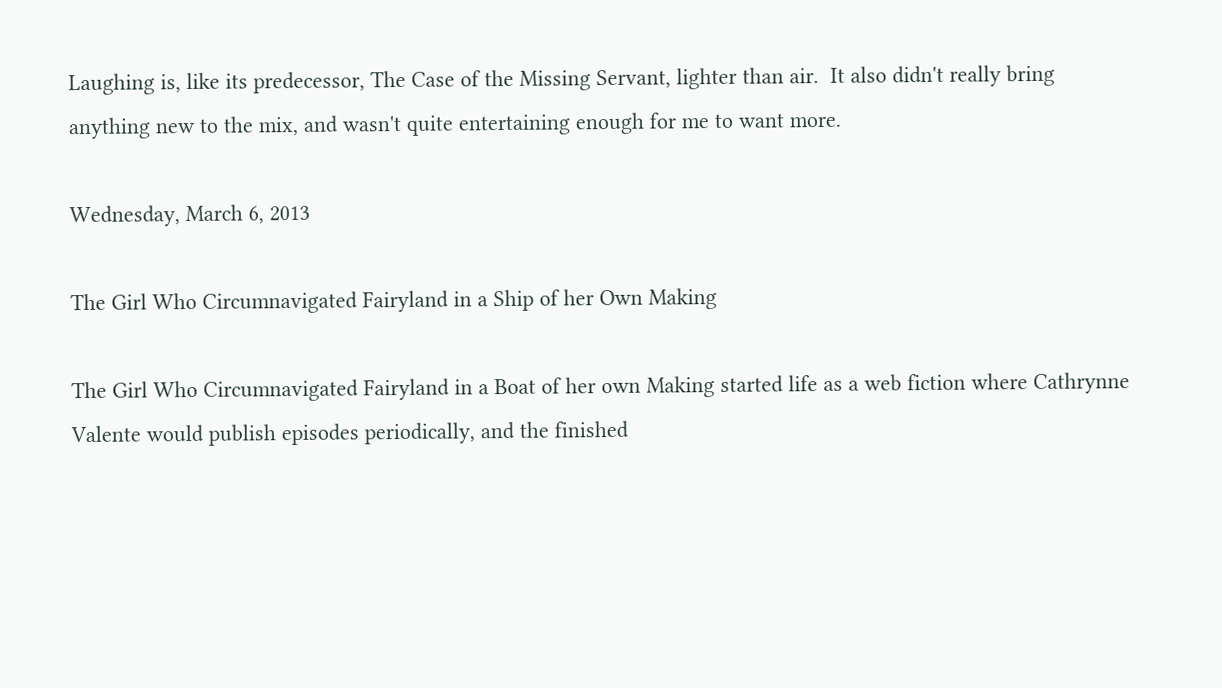Laughing is, like its predecessor, The Case of the Missing Servant, lighter than air.  It also didn't really bring anything new to the mix, and wasn't quite entertaining enough for me to want more.

Wednesday, March 6, 2013

The Girl Who Circumnavigated Fairyland in a Ship of her Own Making

The Girl Who Circumnavigated Fairyland in a Boat of her own Making started life as a web fiction where Cathrynne Valente would publish episodes periodically, and the finished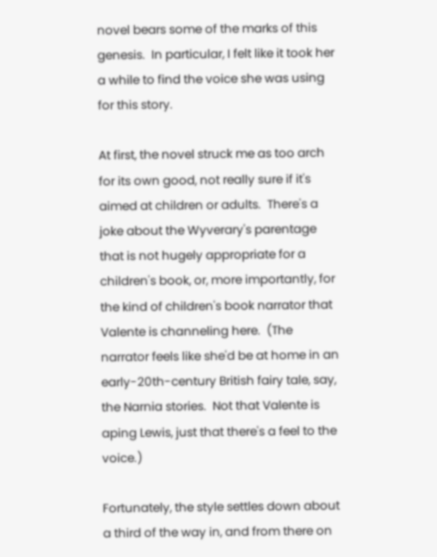novel bears some of the marks of this genesis.  In particular, I felt like it took her a while to find the voice she was using for this story.

At first, the novel struck me as too arch for its own good, not really sure if it's aimed at children or adults.  There's a joke about the Wyverary's parentage that is not hugely appropriate for a children's book, or, more importantly, for the kind of children's book narrator that Valente is channeling here.  (The narrator feels like she'd be at home in an early-20th-century British fairy tale, say, the Narnia stories.  Not that Valente is aping Lewis, just that there's a feel to the voice.)

Fortunately, the style settles down about a third of the way in, and from there on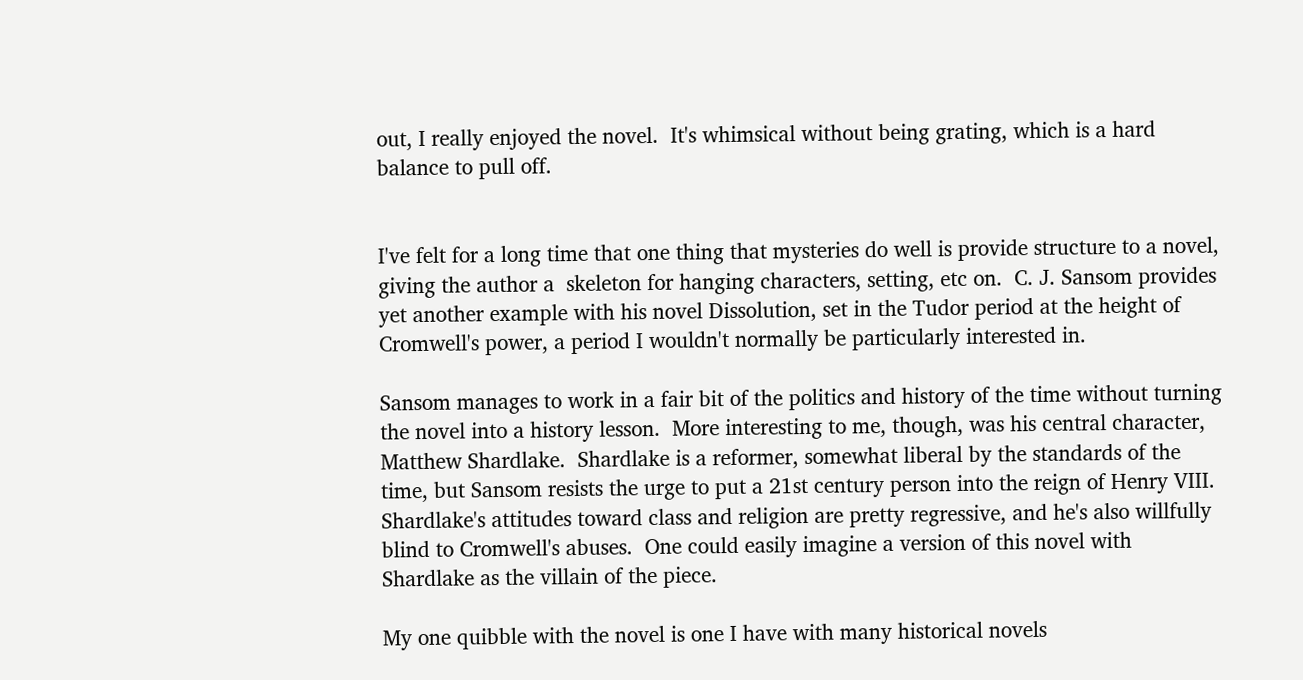out, I really enjoyed the novel.  It's whimsical without being grating, which is a hard balance to pull off.


I've felt for a long time that one thing that mysteries do well is provide structure to a novel, giving the author a  skeleton for hanging characters, setting, etc on.  C. J. Sansom provides yet another example with his novel Dissolution, set in the Tudor period at the height of Cromwell's power, a period I wouldn't normally be particularly interested in.

Sansom manages to work in a fair bit of the politics and history of the time without turning the novel into a history lesson.  More interesting to me, though, was his central character, Matthew Shardlake.  Shardlake is a reformer, somewhat liberal by the standards of the time, but Sansom resists the urge to put a 21st century person into the reign of Henry VIII.  Shardlake's attitudes toward class and religion are pretty regressive, and he's also willfully blind to Cromwell's abuses.  One could easily imagine a version of this novel with Shardlake as the villain of the piece.

My one quibble with the novel is one I have with many historical novels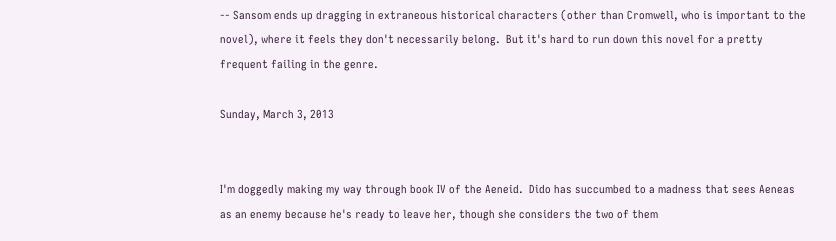-- Sansom ends up dragging in extraneous historical characters (other than Cromwell, who is important to the novel), where it feels they don't necessarily belong.  But it's hard to run down this novel for a pretty frequent failing in the genre.

Sunday, March 3, 2013


I'm doggedly making my way through book IV of the Aeneid.  Dido has succumbed to a madness that sees Aeneas as an enemy because he's ready to leave her, though she considers the two of them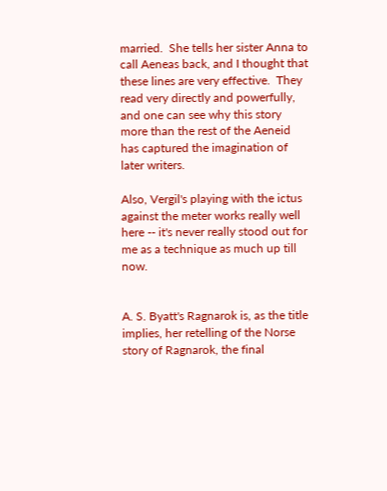married.  She tells her sister Anna to call Aeneas back, and I thought that these lines are very effective.  They read very directly and powerfully, and one can see why this story more than the rest of the Aeneid has captured the imagination of later writers.

Also, Vergil's playing with the ictus against the meter works really well here -- it's never really stood out for me as a technique as much up till now.


A. S. Byatt's Ragnarok is, as the title implies, her retelling of the Norse story of Ragnarok, the final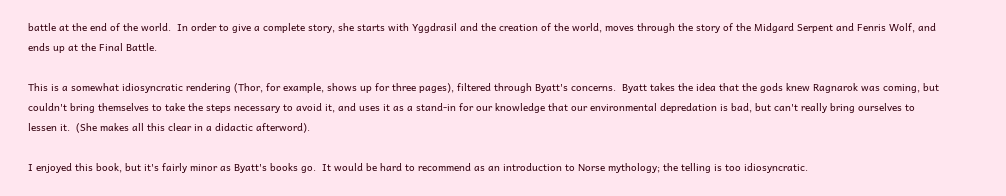battle at the end of the world.  In order to give a complete story, she starts with Yggdrasil and the creation of the world, moves through the story of the Midgard Serpent and Fenris Wolf, and ends up at the Final Battle.

This is a somewhat idiosyncratic rendering (Thor, for example, shows up for three pages), filtered through Byatt's concerns.  Byatt takes the idea that the gods knew Ragnarok was coming, but couldn't bring themselves to take the steps necessary to avoid it, and uses it as a stand-in for our knowledge that our environmental depredation is bad, but can't really bring ourselves to lessen it.  (She makes all this clear in a didactic afterword).

I enjoyed this book, but it's fairly minor as Byatt's books go.  It would be hard to recommend as an introduction to Norse mythology; the telling is too idiosyncratic.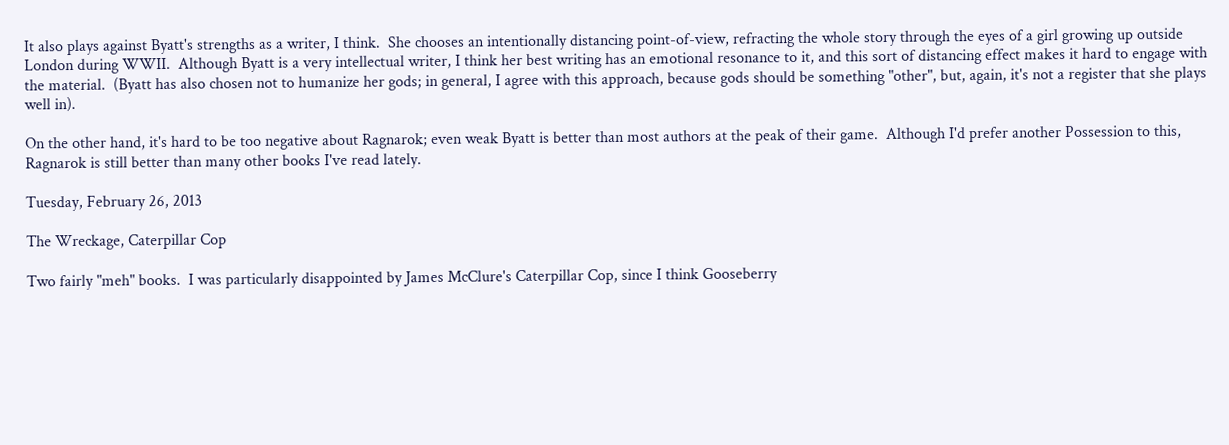It also plays against Byatt's strengths as a writer, I think.  She chooses an intentionally distancing point-of-view, refracting the whole story through the eyes of a girl growing up outside London during WWII.  Although Byatt is a very intellectual writer, I think her best writing has an emotional resonance to it, and this sort of distancing effect makes it hard to engage with the material.  (Byatt has also chosen not to humanize her gods; in general, I agree with this approach, because gods should be something "other", but, again, it's not a register that she plays well in).

On the other hand, it's hard to be too negative about Ragnarok; even weak Byatt is better than most authors at the peak of their game.  Although I'd prefer another Possession to this, Ragnarok is still better than many other books I've read lately.

Tuesday, February 26, 2013

The Wreckage, Caterpillar Cop

Two fairly "meh" books.  I was particularly disappointed by James McClure's Caterpillar Cop, since I think Gooseberry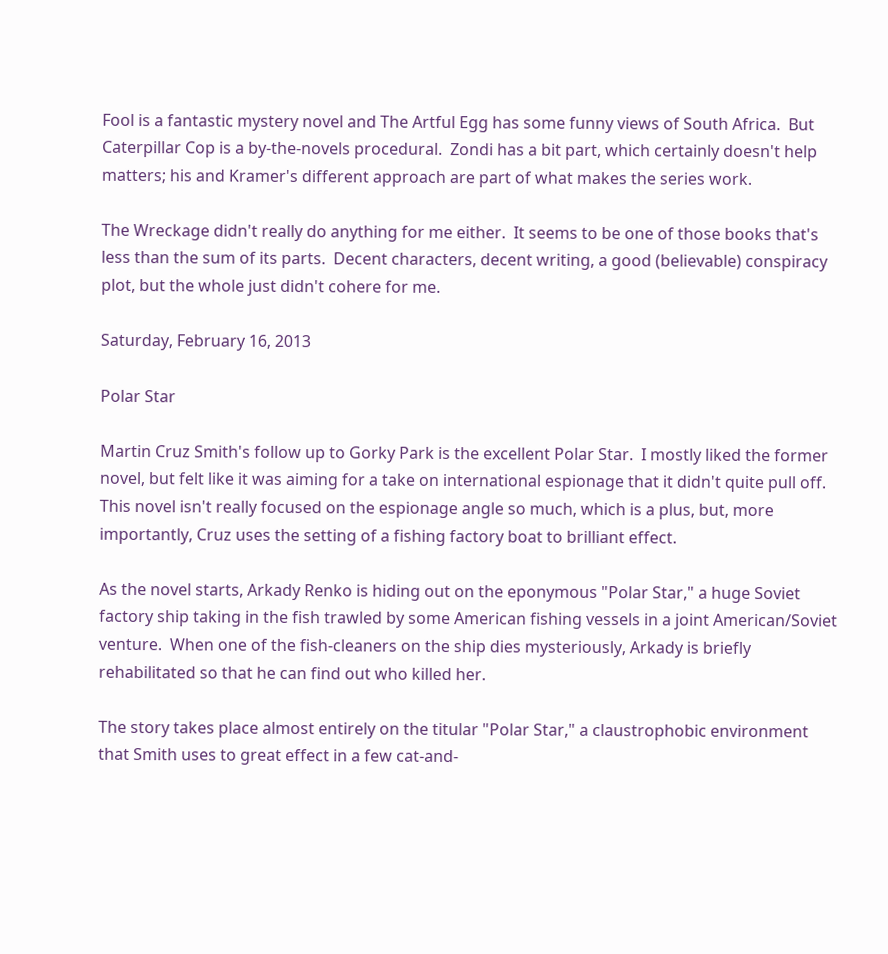Fool is a fantastic mystery novel and The Artful Egg has some funny views of South Africa.  But Caterpillar Cop is a by-the-novels procedural.  Zondi has a bit part, which certainly doesn't help matters; his and Kramer's different approach are part of what makes the series work.

The Wreckage didn't really do anything for me either.  It seems to be one of those books that's less than the sum of its parts.  Decent characters, decent writing, a good (believable) conspiracy plot, but the whole just didn't cohere for me.

Saturday, February 16, 2013

Polar Star

Martin Cruz Smith's follow up to Gorky Park is the excellent Polar Star.  I mostly liked the former novel, but felt like it was aiming for a take on international espionage that it didn't quite pull off.  This novel isn't really focused on the espionage angle so much, which is a plus, but, more importantly, Cruz uses the setting of a fishing factory boat to brilliant effect.

As the novel starts, Arkady Renko is hiding out on the eponymous "Polar Star," a huge Soviet factory ship taking in the fish trawled by some American fishing vessels in a joint American/Soviet venture.  When one of the fish-cleaners on the ship dies mysteriously, Arkady is briefly rehabilitated so that he can find out who killed her.

The story takes place almost entirely on the titular "Polar Star," a claustrophobic environment that Smith uses to great effect in a few cat-and-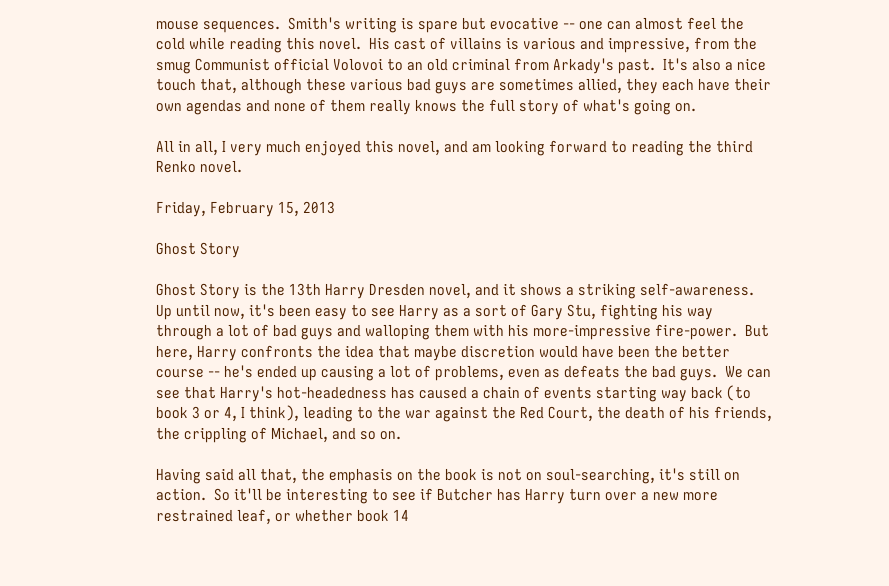mouse sequences.  Smith's writing is spare but evocative -- one can almost feel the cold while reading this novel.  His cast of villains is various and impressive, from the smug Communist official Volovoi to an old criminal from Arkady's past.  It's also a nice touch that, although these various bad guys are sometimes allied, they each have their own agendas and none of them really knows the full story of what's going on.

All in all, I very much enjoyed this novel, and am looking forward to reading the third Renko novel.

Friday, February 15, 2013

Ghost Story

Ghost Story is the 13th Harry Dresden novel, and it shows a striking self-awareness.  Up until now, it's been easy to see Harry as a sort of Gary Stu, fighting his way through a lot of bad guys and walloping them with his more-impressive fire-power.  But here, Harry confronts the idea that maybe discretion would have been the better course -- he's ended up causing a lot of problems, even as defeats the bad guys.  We can see that Harry's hot-headedness has caused a chain of events starting way back (to book 3 or 4, I think), leading to the war against the Red Court, the death of his friends, the crippling of Michael, and so on.

Having said all that, the emphasis on the book is not on soul-searching, it's still on action.  So it'll be interesting to see if Butcher has Harry turn over a new more restrained leaf, or whether book 14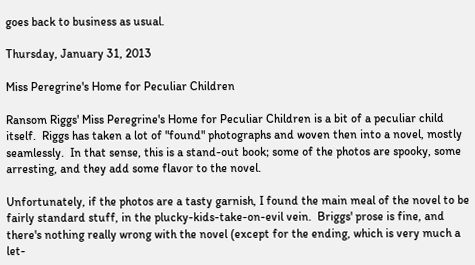goes back to business as usual.

Thursday, January 31, 2013

Miss Peregrine's Home for Peculiar Children

Ransom Riggs' Miss Peregrine's Home for Peculiar Children is a bit of a peculiar child itself.  Riggs has taken a lot of "found" photographs and woven then into a novel, mostly seamlessly.  In that sense, this is a stand-out book; some of the photos are spooky, some arresting, and they add some flavor to the novel.

Unfortunately, if the photos are a tasty garnish, I found the main meal of the novel to be fairly standard stuff, in the plucky-kids-take-on-evil vein.  Briggs' prose is fine, and there's nothing really wrong with the novel (except for the ending, which is very much a let-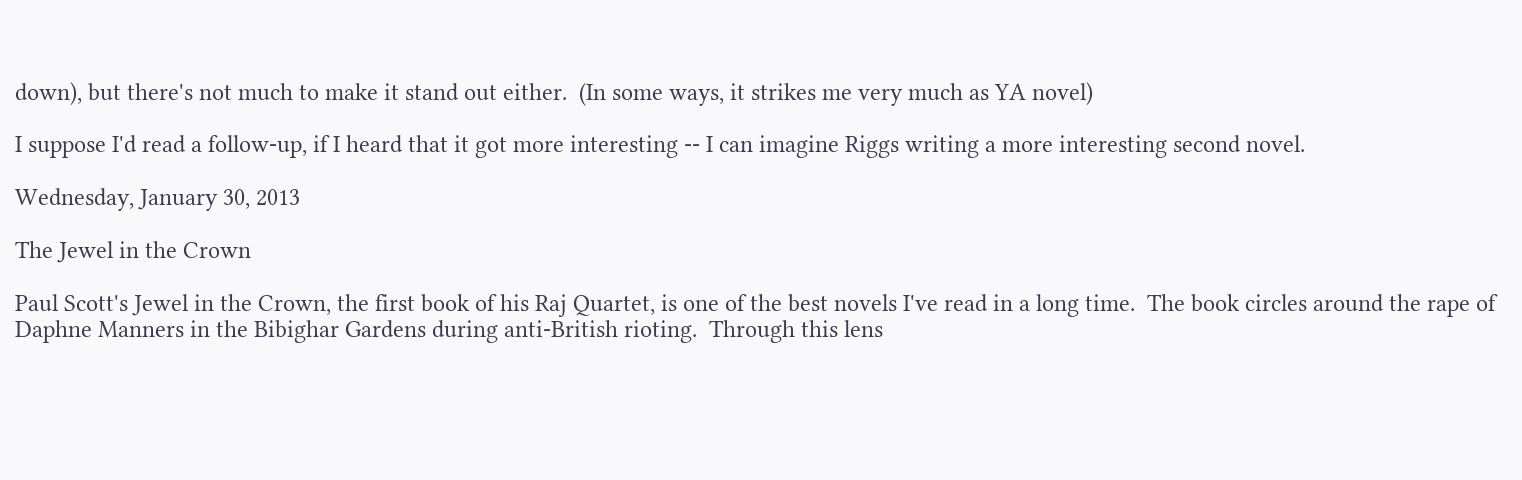down), but there's not much to make it stand out either.  (In some ways, it strikes me very much as YA novel)

I suppose I'd read a follow-up, if I heard that it got more interesting -- I can imagine Riggs writing a more interesting second novel.

Wednesday, January 30, 2013

The Jewel in the Crown

Paul Scott's Jewel in the Crown, the first book of his Raj Quartet, is one of the best novels I've read in a long time.  The book circles around the rape of Daphne Manners in the Bibighar Gardens during anti-British rioting.  Through this lens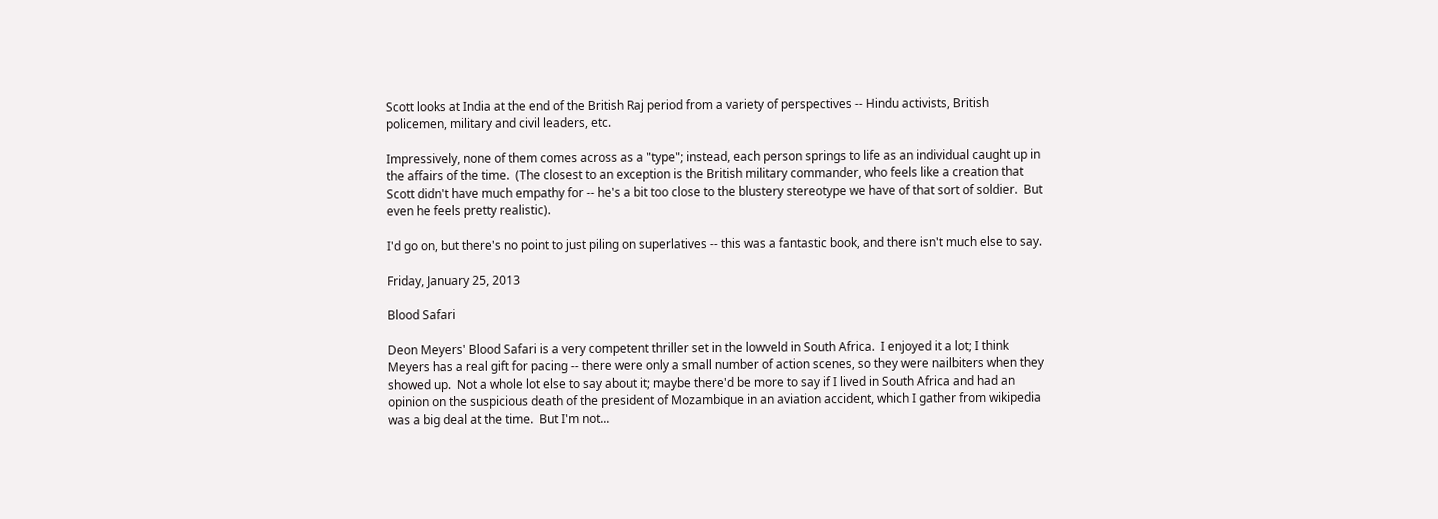Scott looks at India at the end of the British Raj period from a variety of perspectives -- Hindu activists, British policemen, military and civil leaders, etc.

Impressively, none of them comes across as a "type"; instead, each person springs to life as an individual caught up in the affairs of the time.  (The closest to an exception is the British military commander, who feels like a creation that Scott didn't have much empathy for -- he's a bit too close to the blustery stereotype we have of that sort of soldier.  But even he feels pretty realistic).

I'd go on, but there's no point to just piling on superlatives -- this was a fantastic book, and there isn't much else to say.

Friday, January 25, 2013

Blood Safari

Deon Meyers' Blood Safari is a very competent thriller set in the lowveld in South Africa.  I enjoyed it a lot; I think Meyers has a real gift for pacing -- there were only a small number of action scenes, so they were nailbiters when they showed up.  Not a whole lot else to say about it; maybe there'd be more to say if I lived in South Africa and had an opinion on the suspicious death of the president of Mozambique in an aviation accident, which I gather from wikipedia was a big deal at the time.  But I'm not...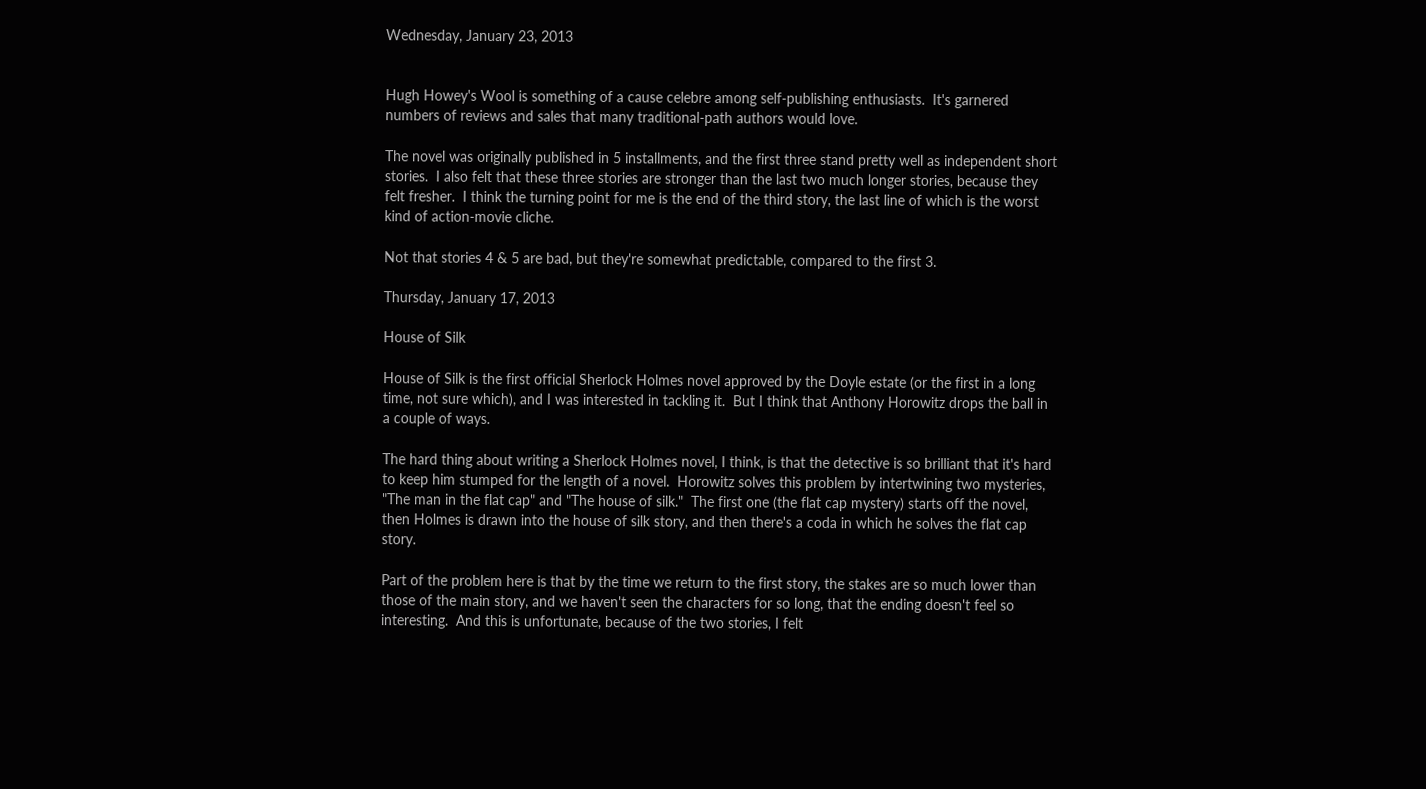Wednesday, January 23, 2013


Hugh Howey's Wool is something of a cause celebre among self-publishing enthusiasts.  It's garnered numbers of reviews and sales that many traditional-path authors would love.

The novel was originally published in 5 installments, and the first three stand pretty well as independent short stories.  I also felt that these three stories are stronger than the last two much longer stories, because they felt fresher.  I think the turning point for me is the end of the third story, the last line of which is the worst kind of action-movie cliche.

Not that stories 4 & 5 are bad, but they're somewhat predictable, compared to the first 3.

Thursday, January 17, 2013

House of Silk

House of Silk is the first official Sherlock Holmes novel approved by the Doyle estate (or the first in a long time, not sure which), and I was interested in tackling it.  But I think that Anthony Horowitz drops the ball in a couple of ways.

The hard thing about writing a Sherlock Holmes novel, I think, is that the detective is so brilliant that it's hard to keep him stumped for the length of a novel.  Horowitz solves this problem by intertwining two mysteries, "The man in the flat cap" and "The house of silk."  The first one (the flat cap mystery) starts off the novel, then Holmes is drawn into the house of silk story, and then there's a coda in which he solves the flat cap story.

Part of the problem here is that by the time we return to the first story, the stakes are so much lower than those of the main story, and we haven't seen the characters for so long, that the ending doesn't feel so interesting.  And this is unfortunate, because of the two stories, I felt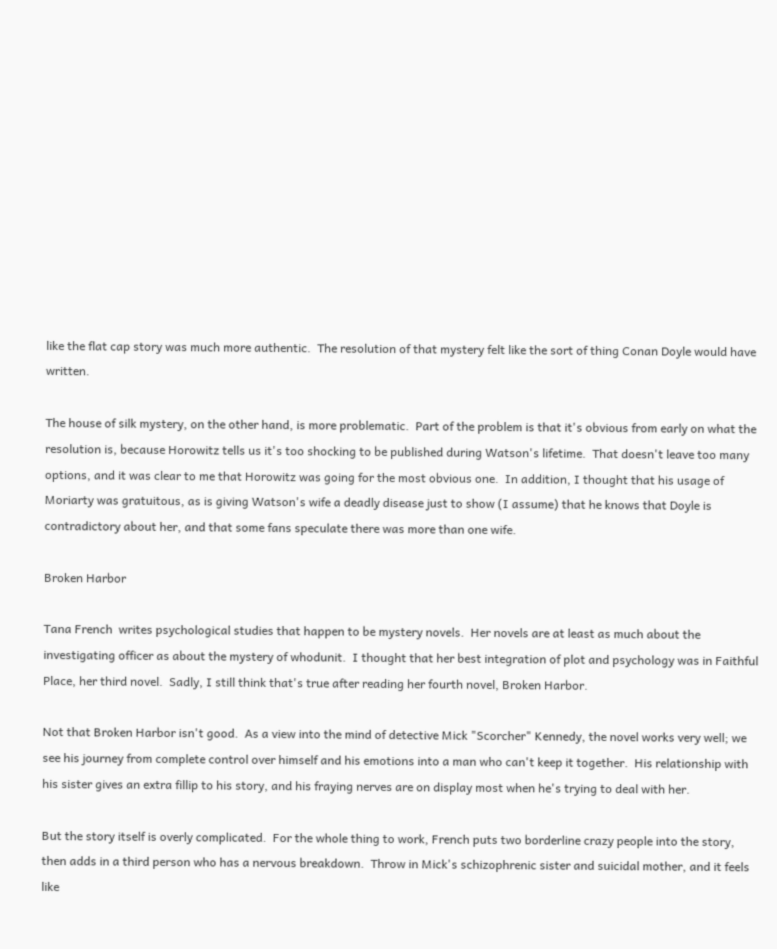like the flat cap story was much more authentic.  The resolution of that mystery felt like the sort of thing Conan Doyle would have written.

The house of silk mystery, on the other hand, is more problematic.  Part of the problem is that it's obvious from early on what the resolution is, because Horowitz tells us it's too shocking to be published during Watson's lifetime.  That doesn't leave too many options, and it was clear to me that Horowitz was going for the most obvious one.  In addition, I thought that his usage of Moriarty was gratuitous, as is giving Watson's wife a deadly disease just to show (I assume) that he knows that Doyle is contradictory about her, and that some fans speculate there was more than one wife.

Broken Harbor

Tana French  writes psychological studies that happen to be mystery novels.  Her novels are at least as much about the investigating officer as about the mystery of whodunit.  I thought that her best integration of plot and psychology was in Faithful Place, her third novel.  Sadly, I still think that's true after reading her fourth novel, Broken Harbor.

Not that Broken Harbor isn't good.  As a view into the mind of detective Mick "Scorcher" Kennedy, the novel works very well; we see his journey from complete control over himself and his emotions into a man who can't keep it together.  His relationship with his sister gives an extra fillip to his story, and his fraying nerves are on display most when he's trying to deal with her.

But the story itself is overly complicated.  For the whole thing to work, French puts two borderline crazy people into the story, then adds in a third person who has a nervous breakdown.  Throw in Mick's schizophrenic sister and suicidal mother, and it feels like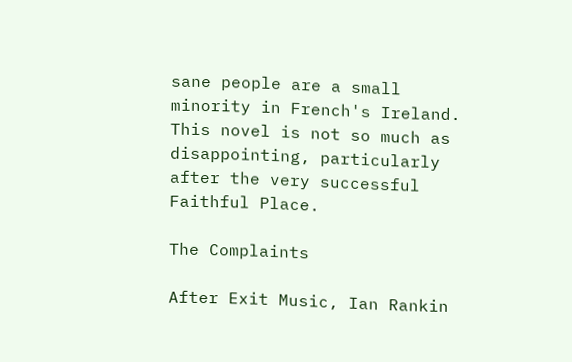sane people are a small minority in French's Ireland. This novel is not so much as disappointing, particularly after the very successful Faithful Place.

The Complaints

After Exit Music, Ian Rankin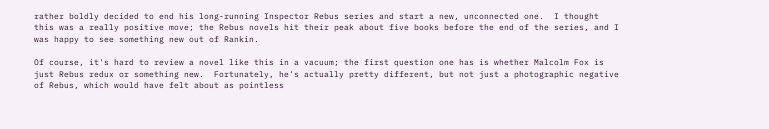rather boldly decided to end his long-running Inspector Rebus series and start a new, unconnected one.  I thought this was a really positive move; the Rebus novels hit their peak about five books before the end of the series, and I was happy to see something new out of Rankin.

Of course, it's hard to review a novel like this in a vacuum; the first question one has is whether Malcolm Fox is just Rebus redux or something new.  Fortunately, he's actually pretty different, but not just a photographic negative of Rebus, which would have felt about as pointless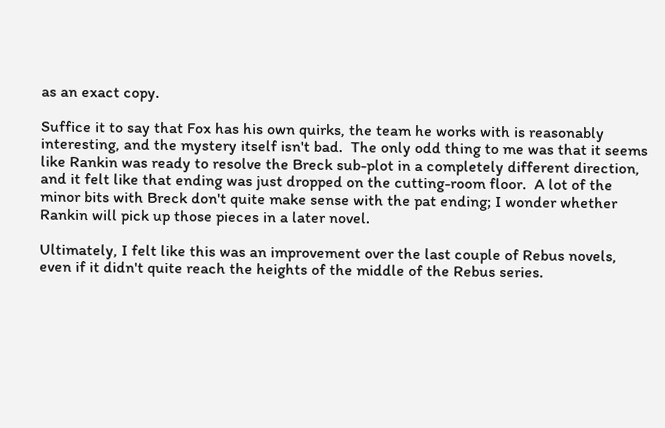as an exact copy.

Suffice it to say that Fox has his own quirks, the team he works with is reasonably interesting, and the mystery itself isn't bad.  The only odd thing to me was that it seems like Rankin was ready to resolve the Breck sub-plot in a completely different direction, and it felt like that ending was just dropped on the cutting-room floor.  A lot of the minor bits with Breck don't quite make sense with the pat ending; I wonder whether Rankin will pick up those pieces in a later novel.

Ultimately, I felt like this was an improvement over the last couple of Rebus novels, even if it didn't quite reach the heights of the middle of the Rebus series.